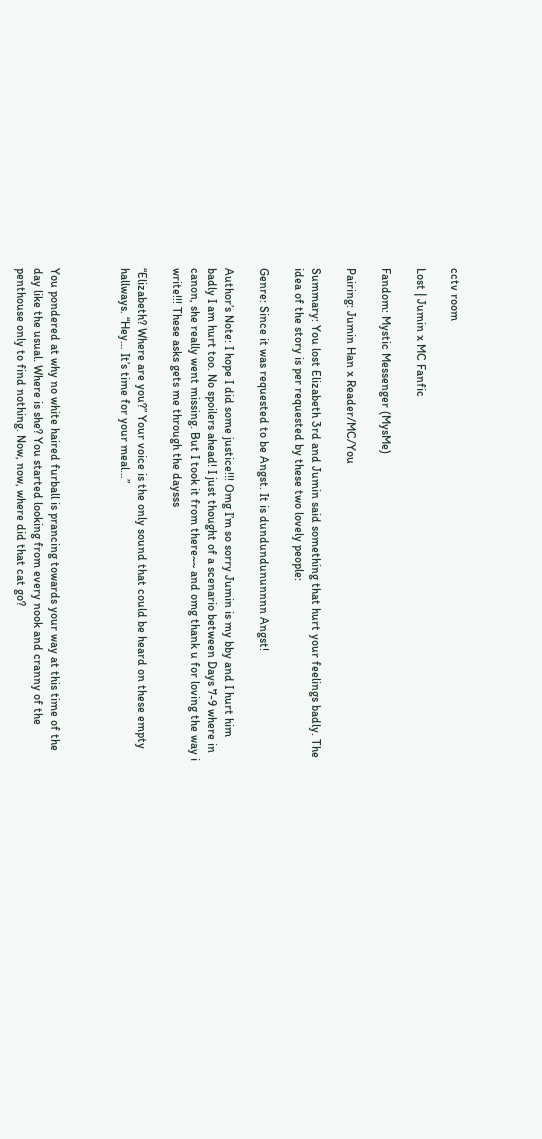cctv room

Lost | Jumin x MC Fanfic

Fandom: Mystic Messenger (MysMe)

Pairing: Jumin Han x Reader/MC/You

Summary: You lost Elizabeth 3rd and Jumin said something that hurt your feelings badly. The idea of the story is per requested by these two lovely people:

Genre: Since it was requested to be Angst. It is dundundununnnn Angst!

Author’s Note: I hope I did some justice!!! Omg I’m so sorry Jumin is my bby and I hurt him badly I am hurt too. No spoilers ahead! I just thought of a scenario between Days 7-9 where in canon, she really went missing. But I took it from there~~ and omg thank u for loving the way i write!!! These asks gets me through the daysss

“Elizabeth? Where are you?” Your voice is the only sound that could be heard on these empty hallways. “Hey… It’s time for your meal…”



You pondered at why no white haired furball is prancing towards your way at this time of the day like the usual. Where is she? You started looking from every nook and cranny of the penthouse only to find nothing. Now, now, where did that cat go?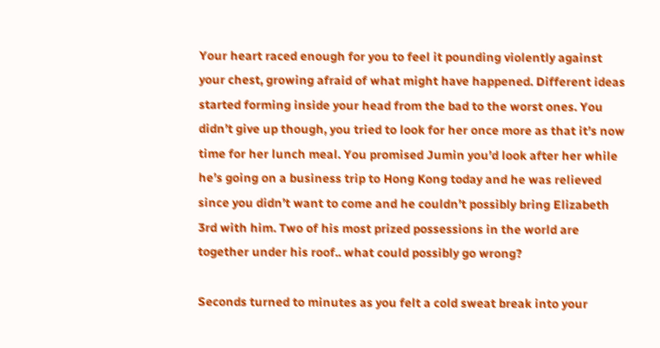Your heart raced enough for you to feel it pounding violently against your chest, growing afraid of what might have happened. Different ideas started forming inside your head from the bad to the worst ones. You didn’t give up though, you tried to look for her once more as that it’s now time for her lunch meal. You promised Jumin you’d look after her while he’s going on a business trip to Hong Kong today and he was relieved since you didn’t want to come and he couldn’t possibly bring Elizabeth 3rd with him. Two of his most prized possessions in the world are together under his roof.. what could possibly go wrong?

Seconds turned to minutes as you felt a cold sweat break into your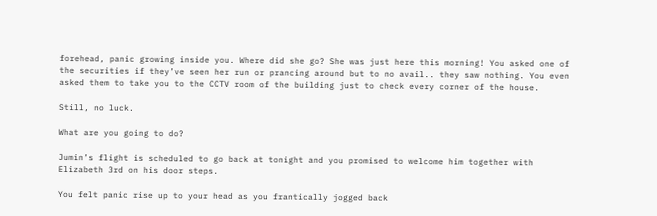forehead, panic growing inside you. Where did she go? She was just here this morning! You asked one of the securities if they’ve seen her run or prancing around but to no avail.. they saw nothing. You even asked them to take you to the CCTV room of the building just to check every corner of the house.

Still, no luck.

What are you going to do?

Jumin’s flight is scheduled to go back at tonight and you promised to welcome him together with Elizabeth 3rd on his door steps.

You felt panic rise up to your head as you frantically jogged back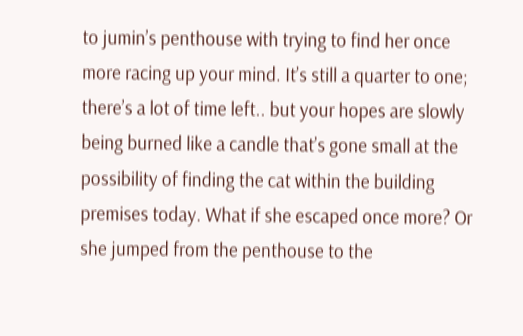to jumin’s penthouse with trying to find her once more racing up your mind. It’s still a quarter to one; there’s a lot of time left.. but your hopes are slowly being burned like a candle that’s gone small at the possibility of finding the cat within the building premises today. What if she escaped once more? Or she jumped from the penthouse to the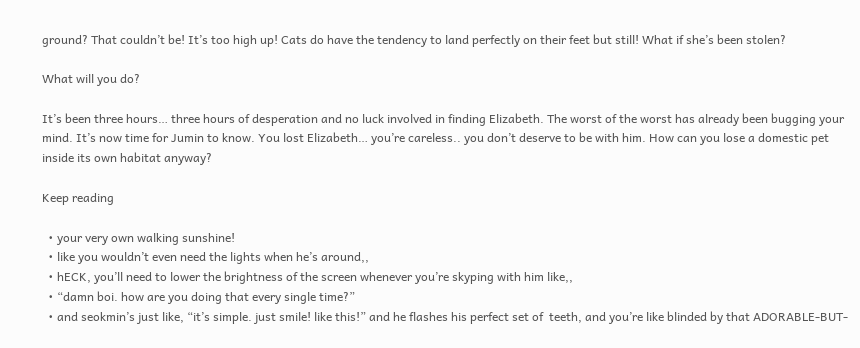ground? That couldn’t be! It’s too high up! Cats do have the tendency to land perfectly on their feet but still! What if she’s been stolen?

What will you do?

It’s been three hours… three hours of desperation and no luck involved in finding Elizabeth. The worst of the worst has already been bugging your mind. It’s now time for Jumin to know. You lost Elizabeth… you’re careless.. you don’t deserve to be with him. How can you lose a domestic pet inside its own habitat anyway?

Keep reading

  • your very own walking sunshine!
  • like you wouldn’t even need the lights when he’s around,,
  • hECK, you’ll need to lower the brightness of the screen whenever you’re skyping with him like,,
  • “damn boi. how are you doing that every single time?”
  • and seokmin’s just like, “it’s simple. just smile! like this!” and he flashes his perfect set of  teeth, and you’re like blinded by that ADORABLE-BUT-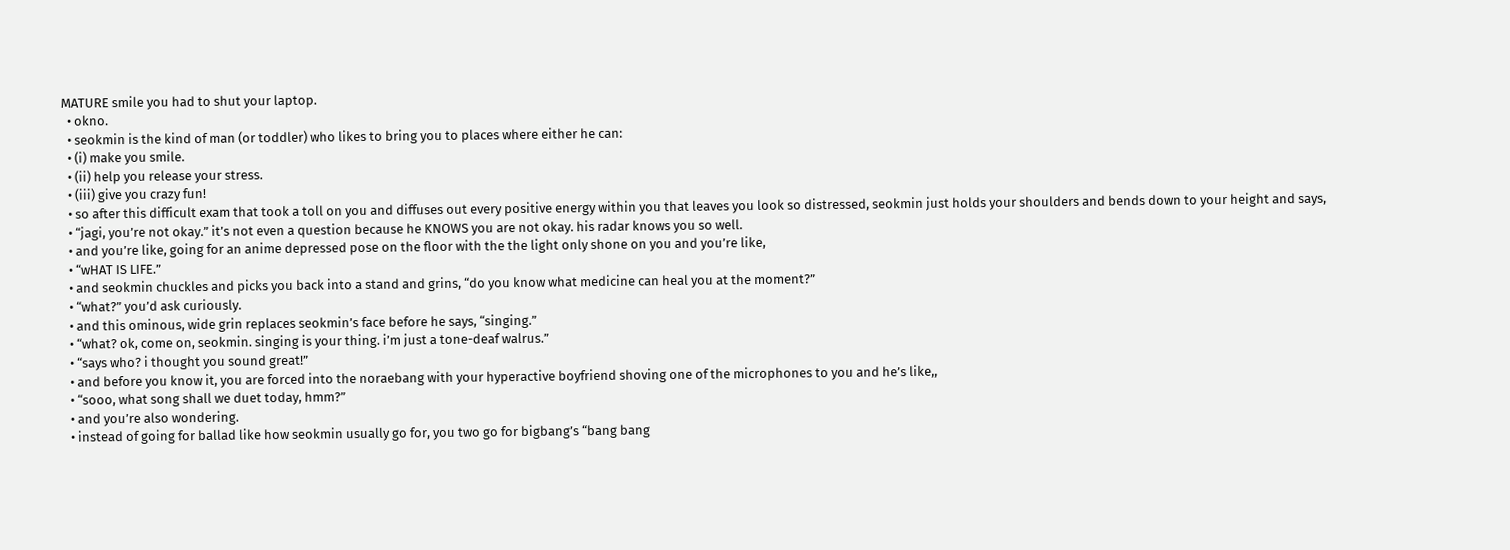MATURE smile you had to shut your laptop.
  • okno.
  • seokmin is the kind of man (or toddler) who likes to bring you to places where either he can:
  • (i) make you smile.
  • (ii) help you release your stress.
  • (iii) give you crazy fun!
  • so after this difficult exam that took a toll on you and diffuses out every positive energy within you that leaves you look so distressed, seokmin just holds your shoulders and bends down to your height and says,
  • “jagi, you’re not okay.” it’s not even a question because he KNOWS you are not okay. his radar knows you so well.
  • and you’re like, going for an anime depressed pose on the floor with the the light only shone on you and you’re like,
  • “wHAT IS LIFE.”
  • and seokmin chuckles and picks you back into a stand and grins, “do you know what medicine can heal you at the moment?”
  • “what?” you’d ask curiously.
  • and this ominous, wide grin replaces seokmin’s face before he says, “singing.”
  • “what? ok, come on, seokmin. singing is your thing. i’m just a tone-deaf walrus.”
  • “says who? i thought you sound great!”
  • and before you know it, you are forced into the noraebang with your hyperactive boyfriend shoving one of the microphones to you and he’s like,,
  • “sooo, what song shall we duet today, hmm?”
  • and you’re also wondering.
  • instead of going for ballad like how seokmin usually go for, you two go for bigbang’s “bang bang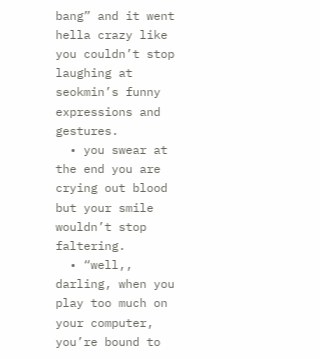bang” and it went hella crazy like you couldn’t stop laughing at seokmin’s funny expressions and gestures.
  • you swear at the end you are crying out blood but your smile wouldn’t stop faltering.
  • “well,, darling, when you play too much on your computer, you’re bound to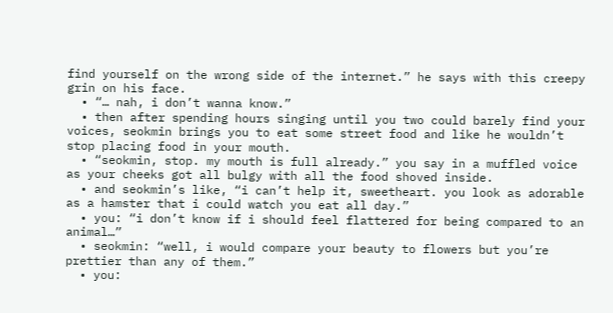find yourself on the wrong side of the internet.” he says with this creepy grin on his face.
  • “… nah, i don’t wanna know.”
  • then after spending hours singing until you two could barely find your voices, seokmin brings you to eat some street food and like he wouldn’t stop placing food in your mouth.
  • “seokmin, stop. my mouth is full already.” you say in a muffled voice as your cheeks got all bulgy with all the food shoved inside.
  • and seokmin’s like, “i can’t help it, sweetheart. you look as adorable as a hamster that i could watch you eat all day.”
  • you: “i don’t know if i should feel flattered for being compared to an animal…”
  • seokmin: “well, i would compare your beauty to flowers but you’re prettier than any of them.”
  • you: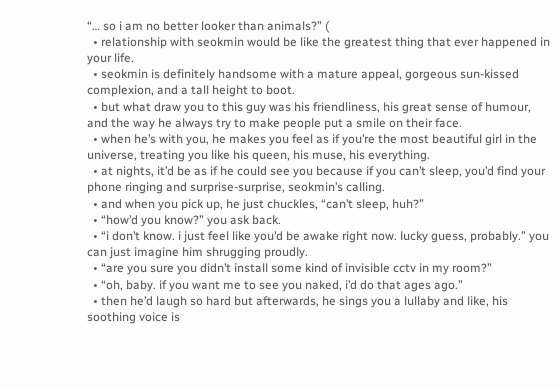“… so i am no better looker than animals?” (
  • relationship with seokmin would be like the greatest thing that ever happened in your life.
  • seokmin is definitely handsome with a mature appeal, gorgeous sun-kissed complexion, and a tall height to boot.
  • but what draw you to this guy was his friendliness, his great sense of humour, and the way he always try to make people put a smile on their face.
  • when he’s with you, he makes you feel as if you’re the most beautiful girl in the universe, treating you like his queen, his muse, his everything.
  • at nights, it’d be as if he could see you because if you can’t sleep, you’d find your phone ringing and surprise-surprise, seokmin’s calling.
  • and when you pick up, he just chuckles, “can’t sleep, huh?”
  • “how’d you know?” you ask back.
  • “i don’t know. i just feel like you’d be awake right now. lucky guess, probably.” you can just imagine him shrugging proudly.
  • “are you sure you didn’t install some kind of invisible cctv in my room?”
  • “oh, baby. if you want me to see you naked, i’d do that ages ago.”
  • then he’d laugh so hard but afterwards, he sings you a lullaby and like, his soothing voice is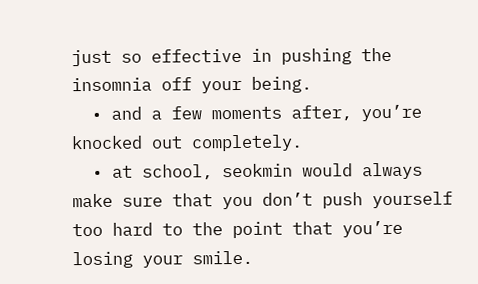just so effective in pushing the insomnia off your being.
  • and a few moments after, you’re knocked out completely.
  • at school, seokmin would always make sure that you don’t push yourself too hard to the point that you’re losing your smile.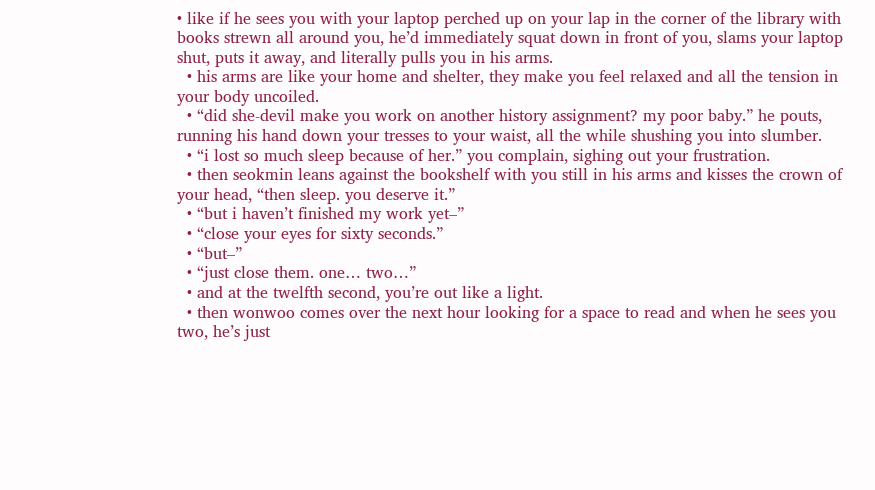• like if he sees you with your laptop perched up on your lap in the corner of the library with books strewn all around you, he’d immediately squat down in front of you, slams your laptop shut, puts it away, and literally pulls you in his arms.
  • his arms are like your home and shelter, they make you feel relaxed and all the tension in your body uncoiled.
  • “did she-devil make you work on another history assignment? my poor baby.” he pouts, running his hand down your tresses to your waist, all the while shushing you into slumber.
  • “i lost so much sleep because of her.” you complain, sighing out your frustration.
  • then seokmin leans against the bookshelf with you still in his arms and kisses the crown of your head, “then sleep. you deserve it.”
  • “but i haven’t finished my work yet–”
  • “close your eyes for sixty seconds.”
  • “but–”
  • “just close them. one… two…”
  • and at the twelfth second, you’re out like a light.
  • then wonwoo comes over the next hour looking for a space to read and when he sees you two, he’s just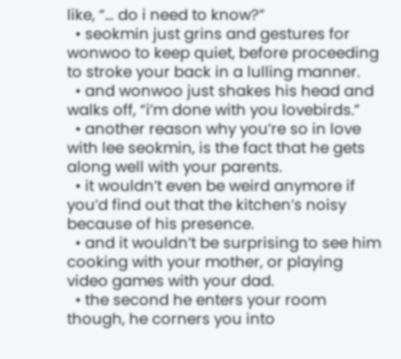like, “… do i need to know?”
  • seokmin just grins and gestures for wonwoo to keep quiet, before proceeding to stroke your back in a lulling manner.
  • and wonwoo just shakes his head and walks off, “i’m done with you lovebirds.”
  • another reason why you’re so in love with lee seokmin, is the fact that he gets along well with your parents.
  • it wouldn’t even be weird anymore if you’d find out that the kitchen’s noisy because of his presence.
  • and it wouldn’t be surprising to see him cooking with your mother, or playing video games with your dad.
  • the second he enters your room though, he corners you into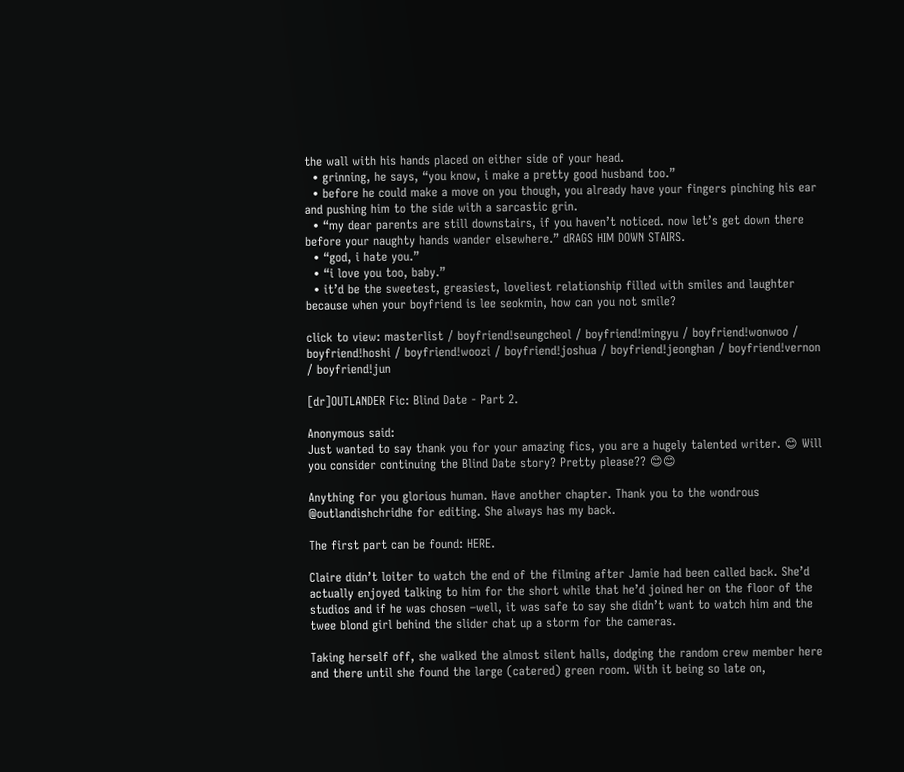the wall with his hands placed on either side of your head.
  • grinning, he says, “you know, i make a pretty good husband too.”
  • before he could make a move on you though, you already have your fingers pinching his ear and pushing him to the side with a sarcastic grin.
  • “my dear parents are still downstairs, if you haven’t noticed. now let’s get down there before your naughty hands wander elsewhere.” dRAGS HIM DOWN STAIRS.
  • “god, i hate you.”
  • “i love you too, baby.”
  • it’d be the sweetest, greasiest, loveliest relationship filled with smiles and laughter because when your boyfriend is lee seokmin, how can you not smile?

click to view: masterlist / boyfriend!seungcheol / boyfriend!mingyu / boyfriend!wonwoo / boyfriend!hoshi / boyfriend!woozi / boyfriend!joshua / boyfriend!jeonghan / boyfriend!vernon / boyfriend!jun

[dr]OUTLANDER Fic: Blind Date - Part 2.

Anonymous said:
Just wanted to say thank you for your amazing fics, you are a hugely talented writer. 😊 Will you consider continuing the Blind Date story? Pretty please?? 😊😊

Anything for you glorious human. Have another chapter. Thank you to the wondrous @outlandishchridhe for editing. She always has my back.

The first part can be found: HERE.

Claire didn’t loiter to watch the end of the filming after Jamie had been called back. She’d actually enjoyed talking to him for the short while that he’d joined her on the floor of the studios and if he was chosen –well, it was safe to say she didn’t want to watch him and the twee blond girl behind the slider chat up a storm for the cameras.

Taking herself off, she walked the almost silent halls, dodging the random crew member here and there until she found the large (catered) green room. With it being so late on,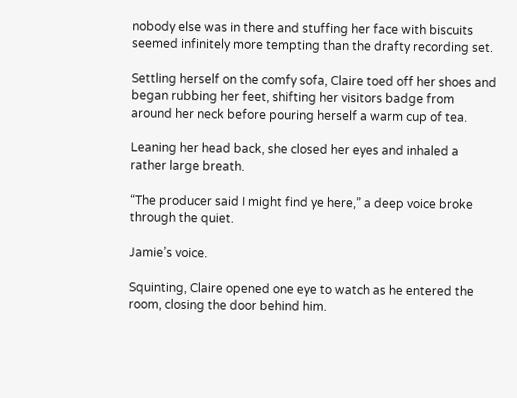nobody else was in there and stuffing her face with biscuits seemed infinitely more tempting than the drafty recording set.

Settling herself on the comfy sofa, Claire toed off her shoes and began rubbing her feet, shifting her visitors badge from around her neck before pouring herself a warm cup of tea.

Leaning her head back, she closed her eyes and inhaled a rather large breath.

“The producer said I might find ye here,” a deep voice broke through the quiet.

Jamie’s voice.

Squinting, Claire opened one eye to watch as he entered the room, closing the door behind him.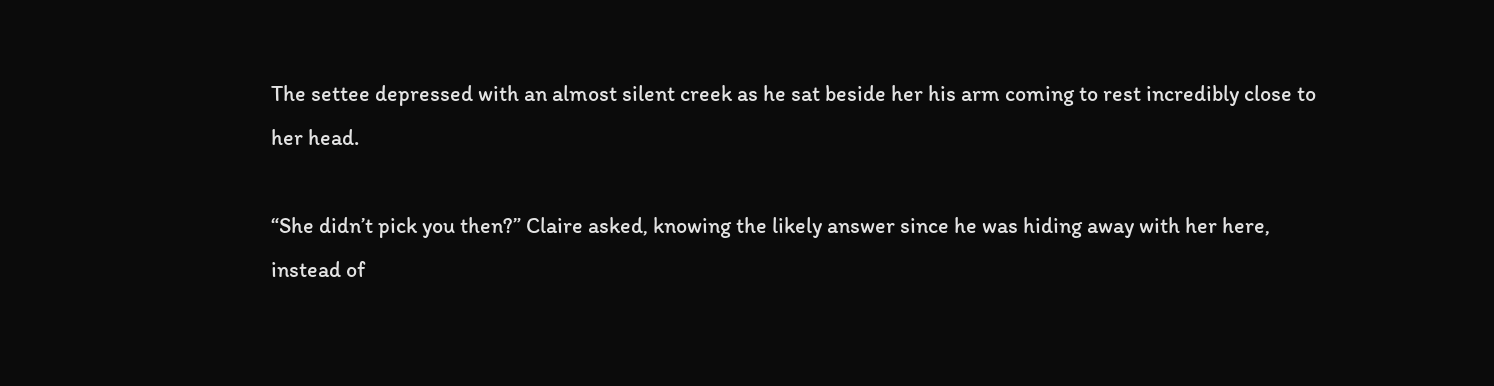The settee depressed with an almost silent creek as he sat beside her his arm coming to rest incredibly close to her head.

“She didn’t pick you then?” Claire asked, knowing the likely answer since he was hiding away with her here, instead of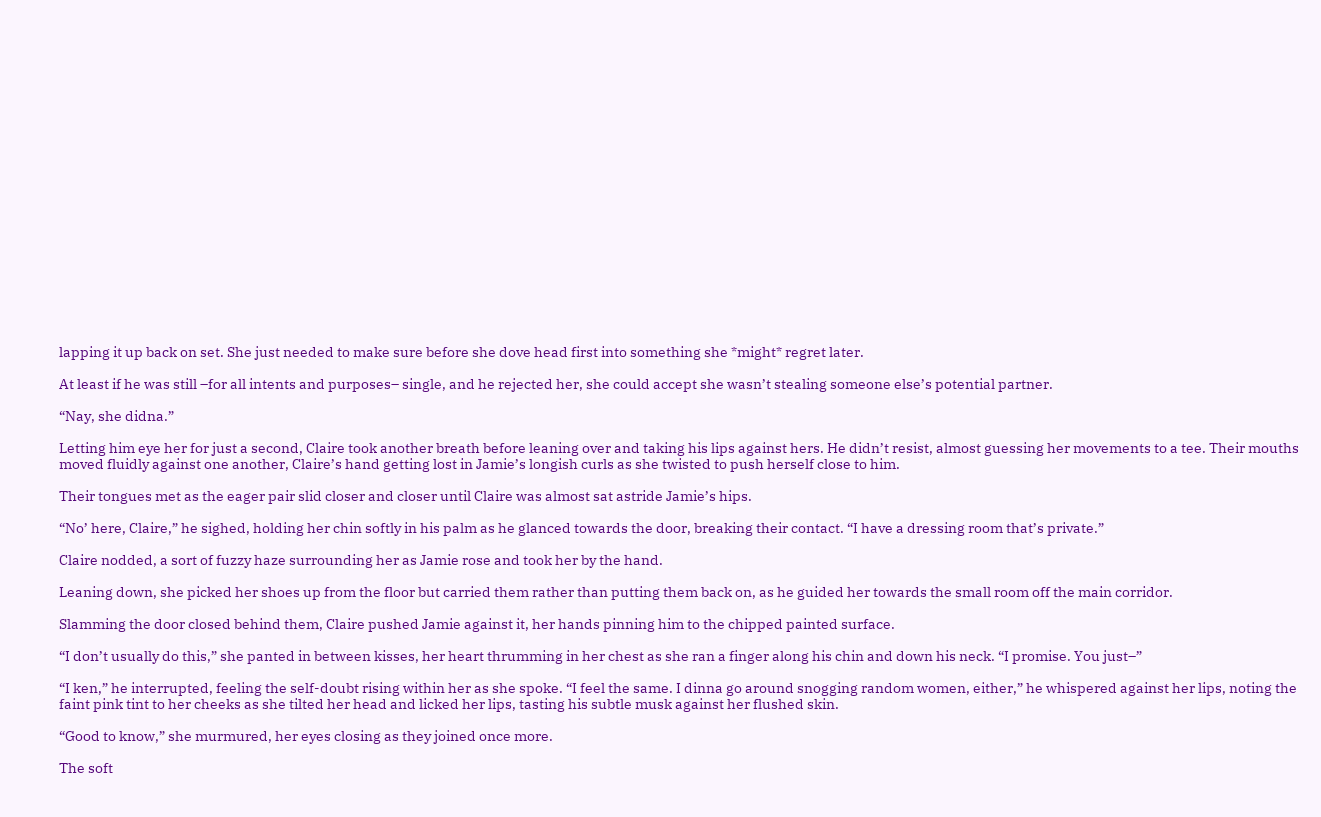lapping it up back on set. She just needed to make sure before she dove head first into something she *might* regret later.

At least if he was still –for all intents and purposes– single, and he rejected her, she could accept she wasn’t stealing someone else’s potential partner.

“Nay, she didna.”

Letting him eye her for just a second, Claire took another breath before leaning over and taking his lips against hers. He didn’t resist, almost guessing her movements to a tee. Their mouths moved fluidly against one another, Claire’s hand getting lost in Jamie’s longish curls as she twisted to push herself close to him.

Their tongues met as the eager pair slid closer and closer until Claire was almost sat astride Jamie’s hips.

“No’ here, Claire,” he sighed, holding her chin softly in his palm as he glanced towards the door, breaking their contact. “I have a dressing room that’s private.”

Claire nodded, a sort of fuzzy haze surrounding her as Jamie rose and took her by the hand.

Leaning down, she picked her shoes up from the floor but carried them rather than putting them back on, as he guided her towards the small room off the main corridor.

Slamming the door closed behind them, Claire pushed Jamie against it, her hands pinning him to the chipped painted surface.

“I don’t usually do this,” she panted in between kisses, her heart thrumming in her chest as she ran a finger along his chin and down his neck. “I promise. You just–”

“I ken,” he interrupted, feeling the self-doubt rising within her as she spoke. “I feel the same. I dinna go around snogging random women, either,” he whispered against her lips, noting the faint pink tint to her cheeks as she tilted her head and licked her lips, tasting his subtle musk against her flushed skin.

“Good to know,” she murmured, her eyes closing as they joined once more.

The soft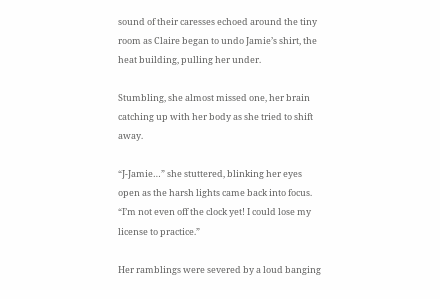sound of their caresses echoed around the tiny room as Claire began to undo Jamie’s shirt, the heat building, pulling her under.

Stumbling, she almost missed one, her brain catching up with her body as she tried to shift away.

“J-Jamie…” she stuttered, blinking her eyes open as the harsh lights came back into focus. “I’m not even off the clock yet! I could lose my license to practice.”

Her ramblings were severed by a loud banging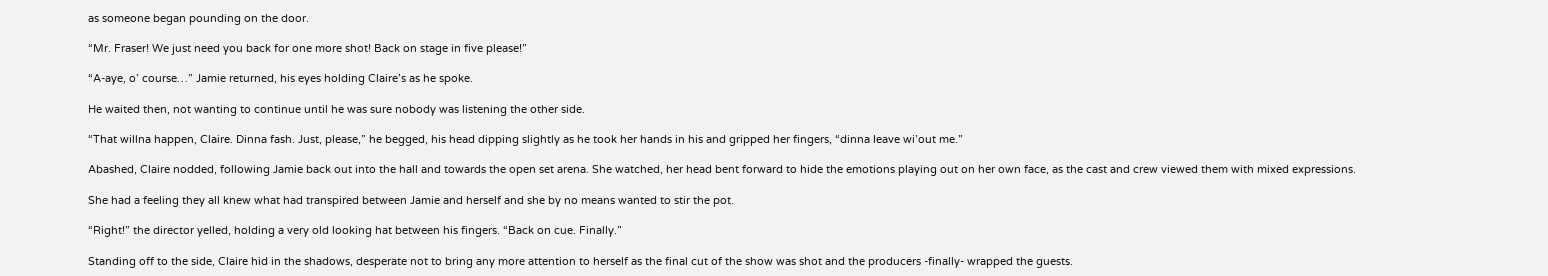as someone began pounding on the door.

“Mr. Fraser! We just need you back for one more shot! Back on stage in five please!”

“A-aye, o’ course…” Jamie returned, his eyes holding Claire’s as he spoke.

He waited then, not wanting to continue until he was sure nobody was listening the other side.

“That willna happen, Claire. Dinna fash. Just, please,” he begged, his head dipping slightly as he took her hands in his and gripped her fingers, “dinna leave wi’out me.”

Abashed, Claire nodded, following Jamie back out into the hall and towards the open set arena. She watched, her head bent forward to hide the emotions playing out on her own face, as the cast and crew viewed them with mixed expressions.

She had a feeling they all knew what had transpired between Jamie and herself and she by no means wanted to stir the pot.

“Right!” the director yelled, holding a very old looking hat between his fingers. “Back on cue. Finally.”

Standing off to the side, Claire hid in the shadows, desperate not to bring any more attention to herself as the final cut of the show was shot and the producers -finally- wrapped the guests.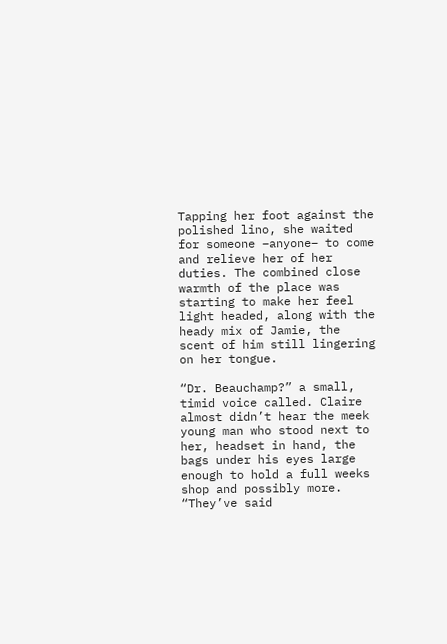Tapping her foot against the polished lino, she waited for someone –anyone– to come and relieve her of her duties. The combined close warmth of the place was starting to make her feel light headed, along with the heady mix of Jamie, the scent of him still lingering on her tongue.

“Dr. Beauchamp?” a small, timid voice called. Claire almost didn’t hear the meek young man who stood next to her, headset in hand, the bags under his eyes large enough to hold a full weeks shop and possibly more. “They’ve said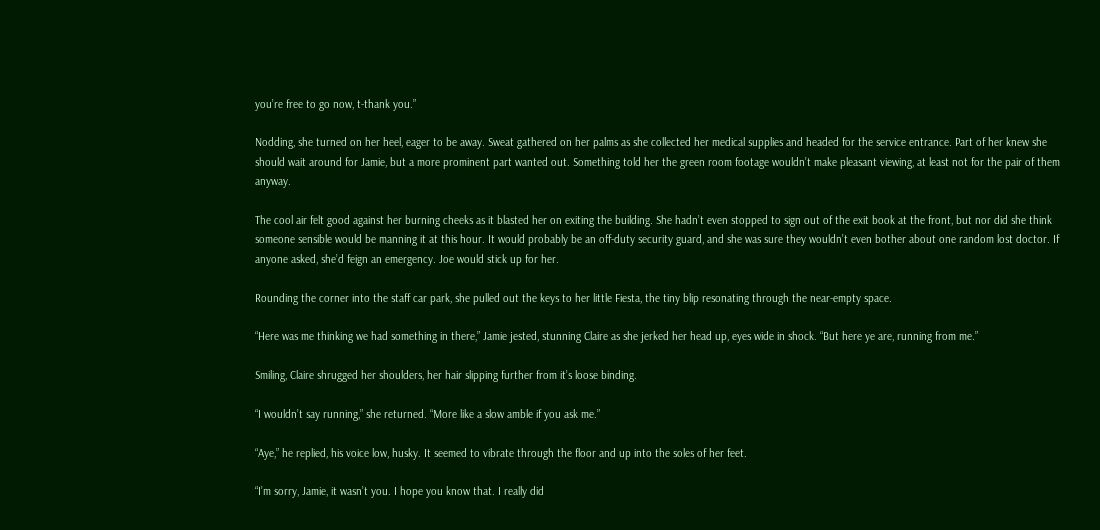you’re free to go now, t-thank you.”

Nodding, she turned on her heel, eager to be away. Sweat gathered on her palms as she collected her medical supplies and headed for the service entrance. Part of her knew she should wait around for Jamie, but a more prominent part wanted out. Something told her the green room footage wouldn’t make pleasant viewing, at least not for the pair of them anyway.

The cool air felt good against her burning cheeks as it blasted her on exiting the building. She hadn’t even stopped to sign out of the exit book at the front, but nor did she think someone sensible would be manning it at this hour. It would probably be an off-duty security guard, and she was sure they wouldn’t even bother about one random lost doctor. If anyone asked, she’d feign an emergency. Joe would stick up for her.

Rounding the corner into the staff car park, she pulled out the keys to her little Fiesta, the tiny blip resonating through the near-empty space.

“Here was me thinking we had something in there,” Jamie jested, stunning Claire as she jerked her head up, eyes wide in shock. “But here ye are, running from me.”

Smiling, Claire shrugged her shoulders, her hair slipping further from it’s loose binding.

“I wouldn’t say running,” she returned. “More like a slow amble if you ask me.”

“Aye,” he replied, his voice low, husky. It seemed to vibrate through the floor and up into the soles of her feet.

“I’m sorry, Jamie, it wasn’t you. I hope you know that. I really did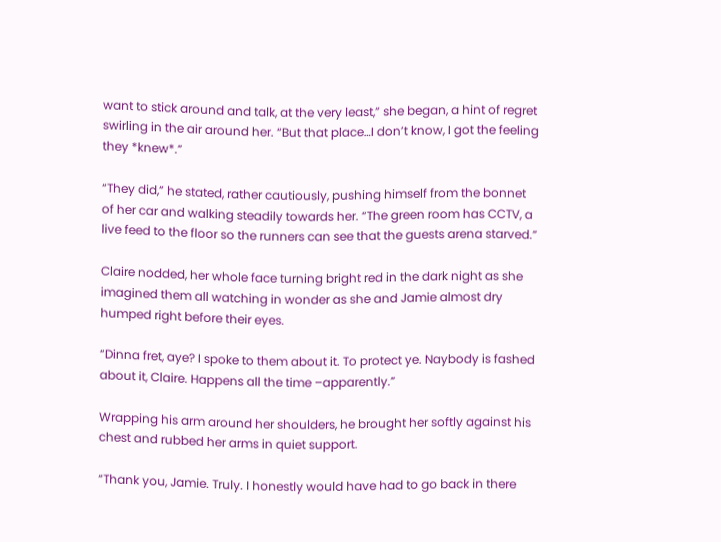want to stick around and talk, at the very least,” she began, a hint of regret swirling in the air around her. “But that place…I don’t know, I got the feeling they *knew*.”

“They did,” he stated, rather cautiously, pushing himself from the bonnet of her car and walking steadily towards her. “The green room has CCTV, a live feed to the floor so the runners can see that the guests arena starved.”

Claire nodded, her whole face turning bright red in the dark night as she imagined them all watching in wonder as she and Jamie almost dry humped right before their eyes.

“Dinna fret, aye? I spoke to them about it. To protect ye. Naybody is fashed about it, Claire. Happens all the time –apparently.”

Wrapping his arm around her shoulders, he brought her softly against his chest and rubbed her arms in quiet support.

“Thank you, Jamie. Truly. I honestly would have had to go back in there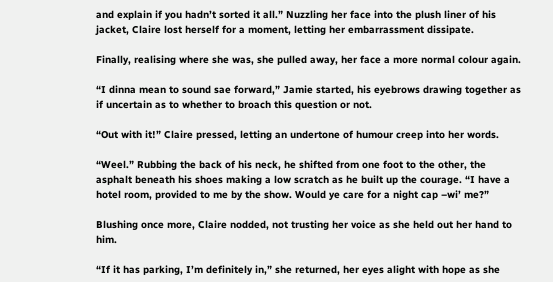and explain if you hadn’t sorted it all.” Nuzzling her face into the plush liner of his jacket, Claire lost herself for a moment, letting her embarrassment dissipate.

Finally, realising where she was, she pulled away, her face a more normal colour again.

“I dinna mean to sound sae forward,” Jamie started, his eyebrows drawing together as if uncertain as to whether to broach this question or not.

“Out with it!” Claire pressed, letting an undertone of humour creep into her words.

“Weel.” Rubbing the back of his neck, he shifted from one foot to the other, the asphalt beneath his shoes making a low scratch as he built up the courage. “I have a hotel room, provided to me by the show. Would ye care for a night cap –wi’ me?”

Blushing once more, Claire nodded, not trusting her voice as she held out her hand to him.

“If it has parking, I’m definitely in,” she returned, her eyes alight with hope as she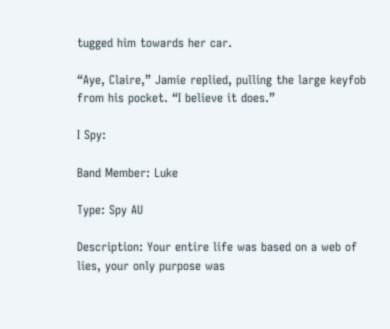tugged him towards her car.

“Aye, Claire,” Jamie replied, pulling the large keyfob from his pocket. “I believe it does.”

I Spy:

Band Member: Luke

Type: Spy AU

Description: Your entire life was based on a web of lies, your only purpose was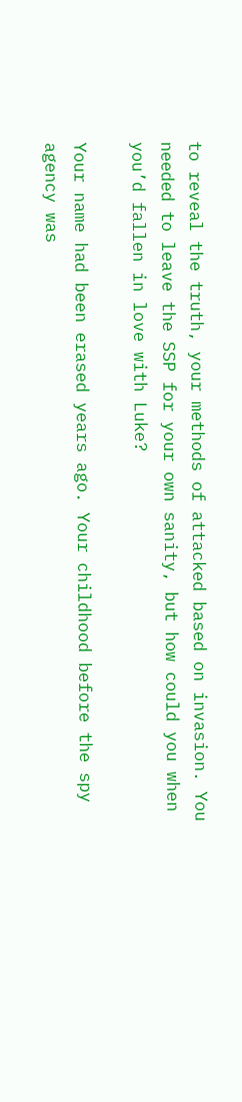to reveal the truth, your methods of attacked based on invasion. You needed to leave the SSP for your own sanity, but how could you when you’d fallen in love with Luke?

Your name had been erased years ago. Your childhood before the spy agency was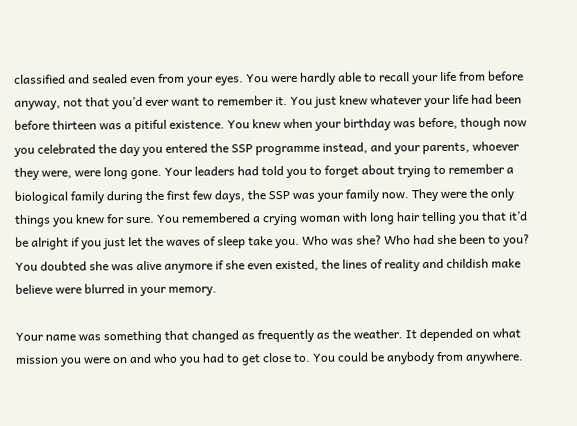classified and sealed even from your eyes. You were hardly able to recall your life from before anyway, not that you’d ever want to remember it. You just knew whatever your life had been before thirteen was a pitiful existence. You knew when your birthday was before, though now you celebrated the day you entered the SSP programme instead, and your parents, whoever they were, were long gone. Your leaders had told you to forget about trying to remember a biological family during the first few days, the SSP was your family now. They were the only things you knew for sure. You remembered a crying woman with long hair telling you that it’d be alright if you just let the waves of sleep take you. Who was she? Who had she been to you? You doubted she was alive anymore if she even existed, the lines of reality and childish make believe were blurred in your memory.

Your name was something that changed as frequently as the weather. It depended on what mission you were on and who you had to get close to. You could be anybody from anywhere.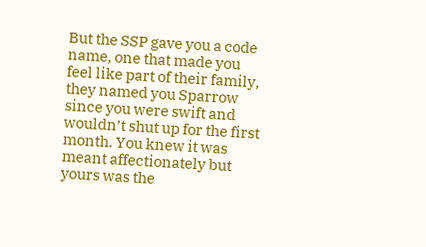But the SSP gave you a code name, one that made you feel like part of their family, they named you Sparrow since you were swift and wouldn’t shut up for the first month. You knew it was meant affectionately but yours was the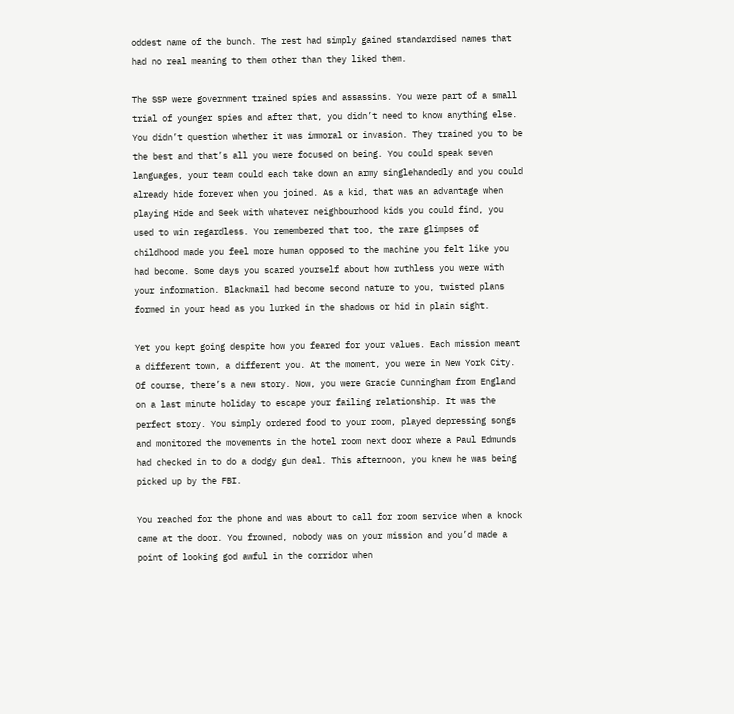oddest name of the bunch. The rest had simply gained standardised names that had no real meaning to them other than they liked them.

The SSP were government trained spies and assassins. You were part of a small trial of younger spies and after that, you didn’t need to know anything else. You didn’t question whether it was immoral or invasion. They trained you to be the best and that’s all you were focused on being. You could speak seven languages, your team could each take down an army singlehandedly and you could already hide forever when you joined. As a kid, that was an advantage when playing Hide and Seek with whatever neighbourhood kids you could find, you used to win regardless. You remembered that too, the rare glimpses of childhood made you feel more human opposed to the machine you felt like you had become. Some days you scared yourself about how ruthless you were with your information. Blackmail had become second nature to you, twisted plans formed in your head as you lurked in the shadows or hid in plain sight.

Yet you kept going despite how you feared for your values. Each mission meant a different town, a different you. At the moment, you were in New York City. Of course, there’s a new story. Now, you were Gracie Cunningham from England on a last minute holiday to escape your failing relationship. It was the perfect story. You simply ordered food to your room, played depressing songs and monitored the movements in the hotel room next door where a Paul Edmunds had checked in to do a dodgy gun deal. This afternoon, you knew he was being picked up by the FBI.

You reached for the phone and was about to call for room service when a knock came at the door. You frowned, nobody was on your mission and you’d made a point of looking god awful in the corridor when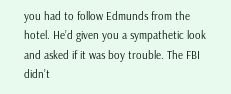you had to follow Edmunds from the hotel. He’d given you a sympathetic look and asked if it was boy trouble. The FBI didn’t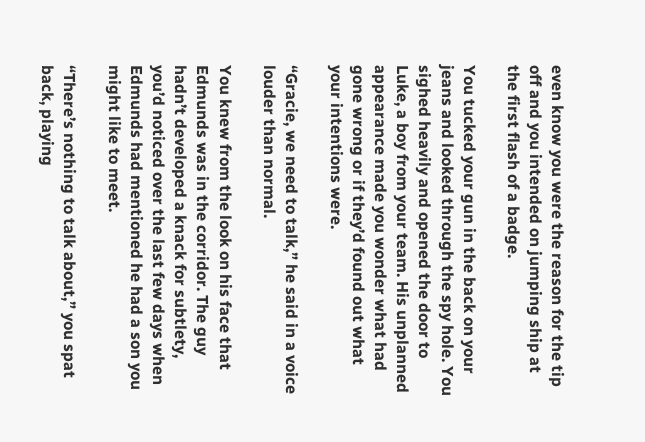even know you were the reason for the tip off and you intended on jumping ship at the first flash of a badge.

You tucked your gun in the back on your jeans and looked through the spy hole. You sighed heavily and opened the door to Luke, a boy from your team. His unplanned appearance made you wonder what had gone wrong or if they’d found out what your intentions were.

“Gracie, we need to talk,” he said in a voice louder than normal.

You knew from the look on his face that Edmunds was in the corridor. The guy hadn’t developed a knack for subtlety, you’d noticed over the last few days when Edmunds had mentioned he had a son you might like to meet.

“There’s nothing to talk about,” you spat back, playing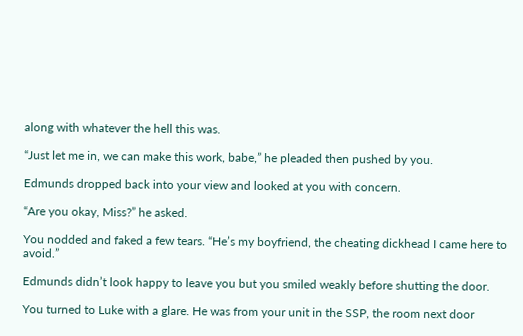along with whatever the hell this was.

“Just let me in, we can make this work, babe,” he pleaded then pushed by you.

Edmunds dropped back into your view and looked at you with concern.

“Are you okay, Miss?” he asked.

You nodded and faked a few tears. “He’s my boyfriend, the cheating dickhead I came here to avoid.”

Edmunds didn’t look happy to leave you but you smiled weakly before shutting the door.

You turned to Luke with a glare. He was from your unit in the SSP, the room next door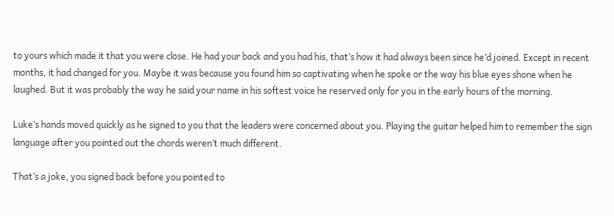to yours which made it that you were close. He had your back and you had his, that’s how it had always been since he’d joined. Except in recent months, it had changed for you. Maybe it was because you found him so captivating when he spoke or the way his blue eyes shone when he laughed. But it was probably the way he said your name in his softest voice he reserved only for you in the early hours of the morning.

Luke’s hands moved quickly as he signed to you that the leaders were concerned about you. Playing the guitar helped him to remember the sign language after you pointed out the chords weren’t much different.

That’s a joke, you signed back before you pointed to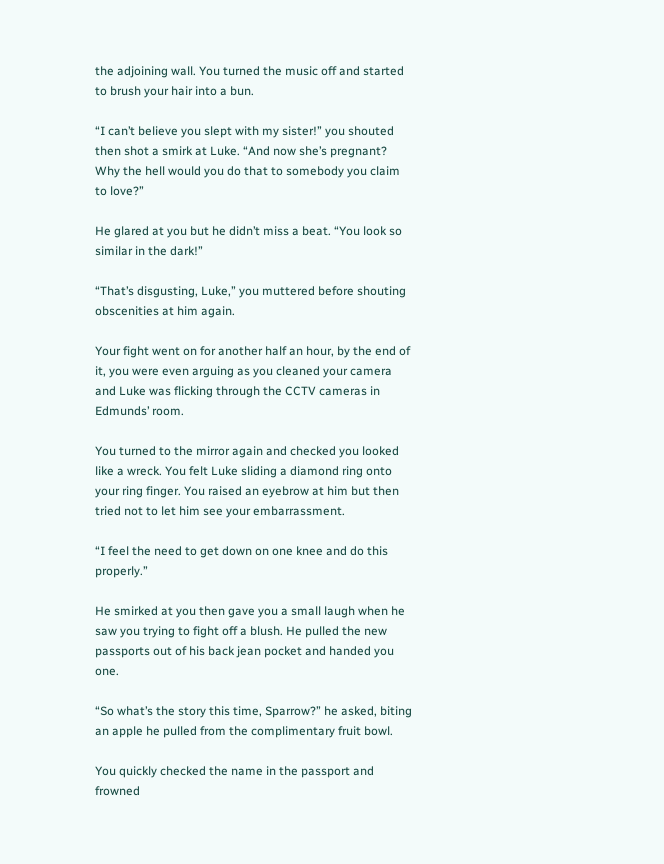the adjoining wall. You turned the music off and started to brush your hair into a bun.

“I can’t believe you slept with my sister!” you shouted then shot a smirk at Luke. “And now she’s pregnant? Why the hell would you do that to somebody you claim to love?”

He glared at you but he didn’t miss a beat. “You look so similar in the dark!”

“That’s disgusting, Luke,” you muttered before shouting obscenities at him again.

Your fight went on for another half an hour, by the end of it, you were even arguing as you cleaned your camera and Luke was flicking through the CCTV cameras in Edmunds’ room.

You turned to the mirror again and checked you looked like a wreck. You felt Luke sliding a diamond ring onto your ring finger. You raised an eyebrow at him but then tried not to let him see your embarrassment.

“I feel the need to get down on one knee and do this properly.”

He smirked at you then gave you a small laugh when he saw you trying to fight off a blush. He pulled the new passports out of his back jean pocket and handed you one.

“So what’s the story this time, Sparrow?” he asked, biting an apple he pulled from the complimentary fruit bowl.

You quickly checked the name in the passport and frowned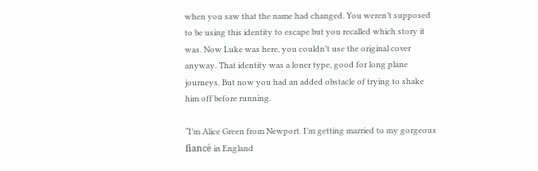when you saw that the name had changed. You weren’t supposed to be using this identity to escape but you recalled which story it was. Now Luke was here, you couldn’t use the original cover anyway. That identity was a loner type, good for long plane journeys. But now you had an added obstacle of trying to shake him off before running.

“I’m Alice Green from Newport. I’m getting married to my gorgeous fiancé in England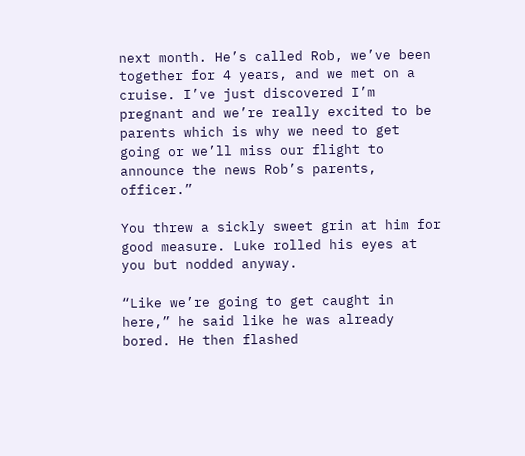next month. He’s called Rob, we’ve been together for 4 years, and we met on a cruise. I’ve just discovered I’m pregnant and we’re really excited to be parents which is why we need to get going or we’ll miss our flight to announce the news Rob’s parents, officer.”

You threw a sickly sweet grin at him for good measure. Luke rolled his eyes at you but nodded anyway.

“Like we’re going to get caught in here,” he said like he was already bored. He then flashed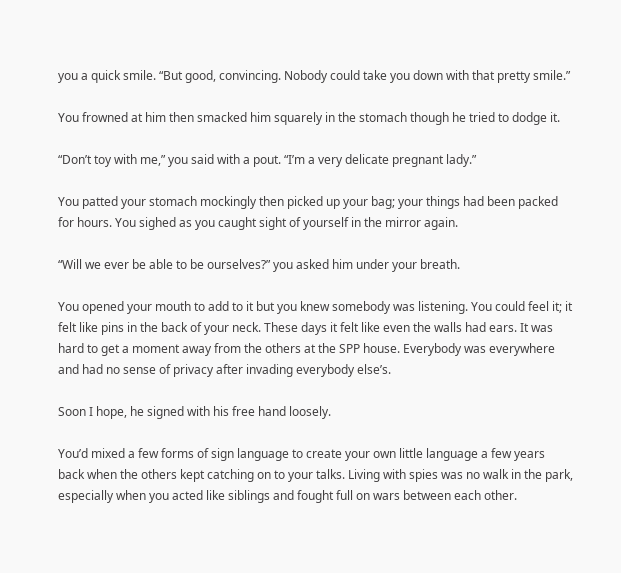you a quick smile. “But good, convincing. Nobody could take you down with that pretty smile.”

You frowned at him then smacked him squarely in the stomach though he tried to dodge it.

“Don’t toy with me,” you said with a pout. “I’m a very delicate pregnant lady.”

You patted your stomach mockingly then picked up your bag; your things had been packed for hours. You sighed as you caught sight of yourself in the mirror again.

“Will we ever be able to be ourselves?” you asked him under your breath.

You opened your mouth to add to it but you knew somebody was listening. You could feel it; it felt like pins in the back of your neck. These days it felt like even the walls had ears. It was hard to get a moment away from the others at the SPP house. Everybody was everywhere and had no sense of privacy after invading everybody else’s.

Soon I hope, he signed with his free hand loosely.

You’d mixed a few forms of sign language to create your own little language a few years back when the others kept catching on to your talks. Living with spies was no walk in the park, especially when you acted like siblings and fought full on wars between each other.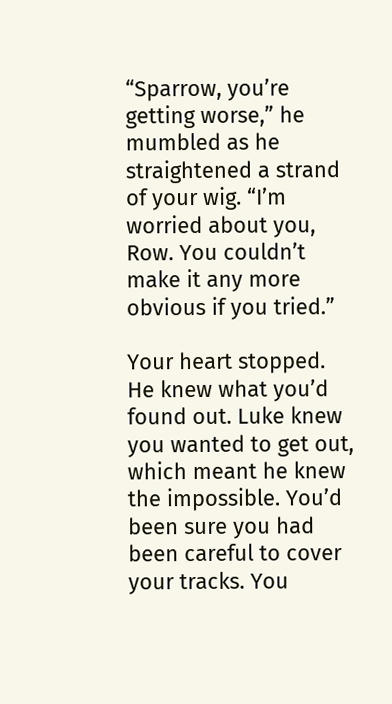“Sparrow, you’re getting worse,” he mumbled as he straightened a strand of your wig. “I’m worried about you, Row. You couldn’t make it any more obvious if you tried.”

Your heart stopped. He knew what you’d found out. Luke knew you wanted to get out, which meant he knew the impossible. You’d been sure you had been careful to cover your tracks. You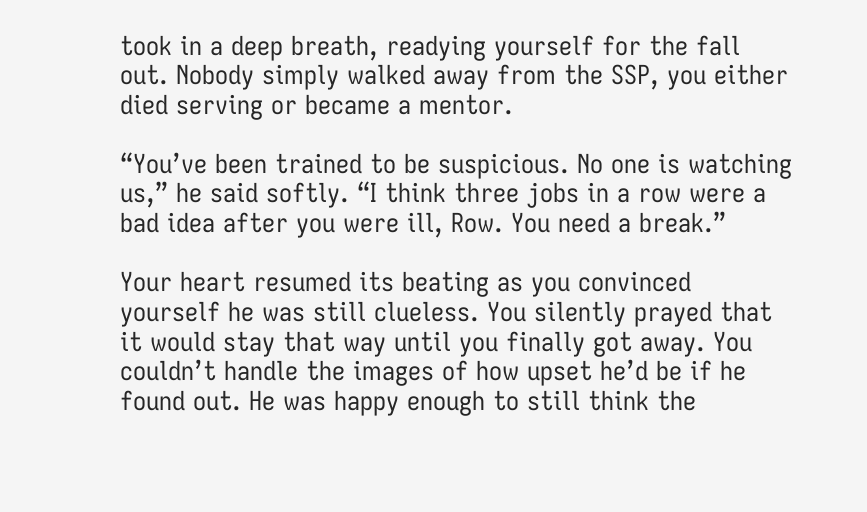took in a deep breath, readying yourself for the fall out. Nobody simply walked away from the SSP, you either died serving or became a mentor.

“You’ve been trained to be suspicious. No one is watching us,” he said softly. “I think three jobs in a row were a bad idea after you were ill, Row. You need a break.”

Your heart resumed its beating as you convinced yourself he was still clueless. You silently prayed that it would stay that way until you finally got away. You couldn’t handle the images of how upset he’d be if he found out. He was happy enough to still think the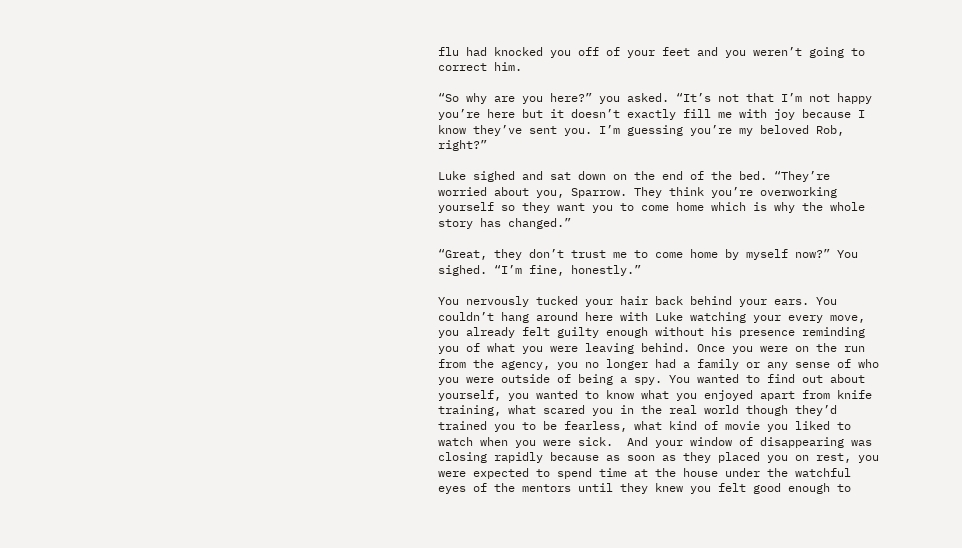flu had knocked you off of your feet and you weren’t going to correct him.

“So why are you here?” you asked. “It’s not that I’m not happy you’re here but it doesn’t exactly fill me with joy because I know they’ve sent you. I’m guessing you’re my beloved Rob, right?”

Luke sighed and sat down on the end of the bed. “They’re worried about you, Sparrow. They think you’re overworking yourself so they want you to come home which is why the whole story has changed.”

“Great, they don’t trust me to come home by myself now?” You sighed. “I’m fine, honestly.”

You nervously tucked your hair back behind your ears. You couldn’t hang around here with Luke watching your every move, you already felt guilty enough without his presence reminding you of what you were leaving behind. Once you were on the run from the agency, you no longer had a family or any sense of who you were outside of being a spy. You wanted to find out about yourself, you wanted to know what you enjoyed apart from knife training, what scared you in the real world though they’d trained you to be fearless, what kind of movie you liked to watch when you were sick.  And your window of disappearing was closing rapidly because as soon as they placed you on rest, you were expected to spend time at the house under the watchful eyes of the mentors until they knew you felt good enough to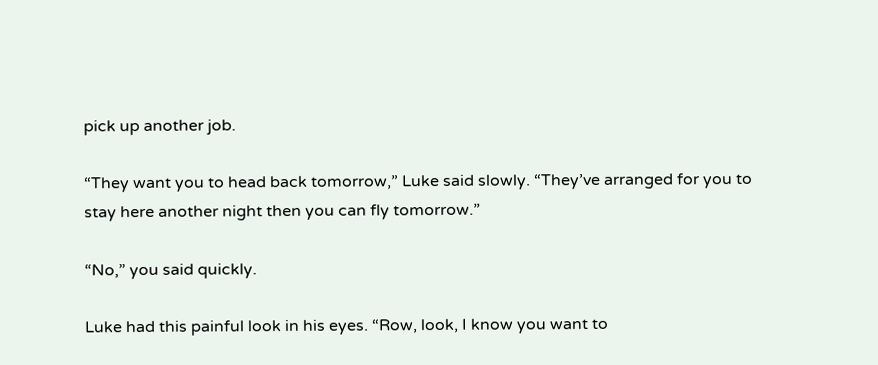pick up another job.

“They want you to head back tomorrow,” Luke said slowly. “They’ve arranged for you to stay here another night then you can fly tomorrow.”

“No,” you said quickly.

Luke had this painful look in his eyes. “Row, look, I know you want to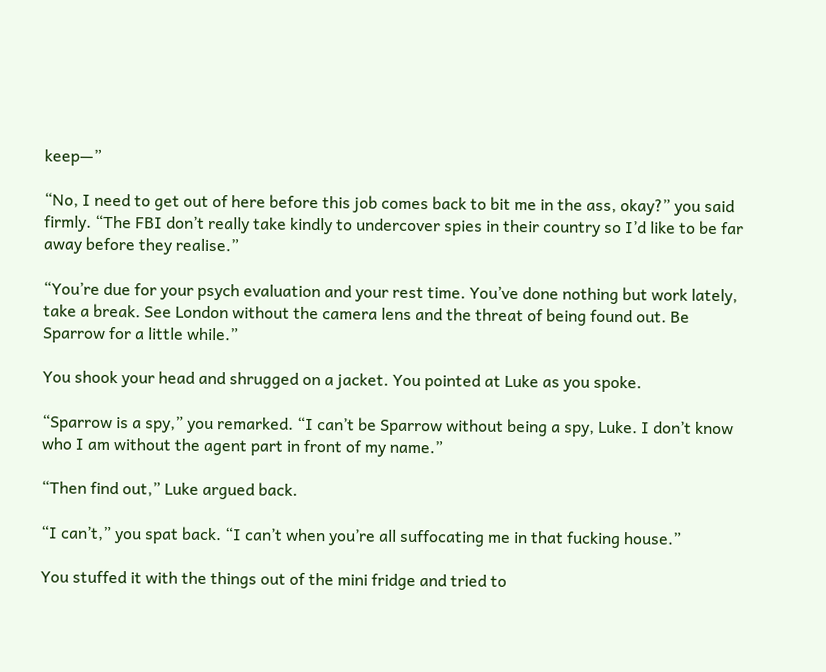keep—”

“No, I need to get out of here before this job comes back to bit me in the ass, okay?” you said firmly. “The FBI don’t really take kindly to undercover spies in their country so I’d like to be far away before they realise.”

“You’re due for your psych evaluation and your rest time. You’ve done nothing but work lately, take a break. See London without the camera lens and the threat of being found out. Be Sparrow for a little while.”

You shook your head and shrugged on a jacket. You pointed at Luke as you spoke.

“Sparrow is a spy,” you remarked. “I can’t be Sparrow without being a spy, Luke. I don’t know who I am without the agent part in front of my name.”

“Then find out,” Luke argued back.

“I can’t,” you spat back. “I can’t when you’re all suffocating me in that fucking house.”

You stuffed it with the things out of the mini fridge and tried to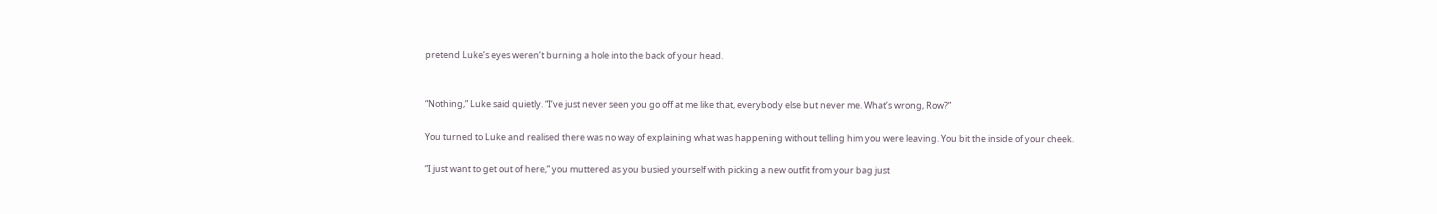pretend Luke’s eyes weren’t burning a hole into the back of your head.


“Nothing,” Luke said quietly. “I’ve just never seen you go off at me like that, everybody else but never me. What’s wrong, Row?”

You turned to Luke and realised there was no way of explaining what was happening without telling him you were leaving. You bit the inside of your cheek.

“I just want to get out of here,” you muttered as you busied yourself with picking a new outfit from your bag just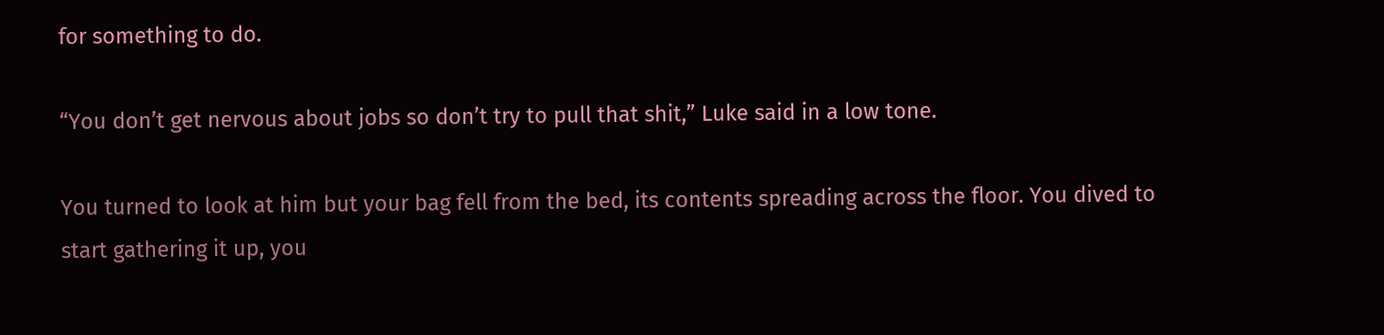for something to do.

“You don’t get nervous about jobs so don’t try to pull that shit,” Luke said in a low tone.

You turned to look at him but your bag fell from the bed, its contents spreading across the floor. You dived to start gathering it up, you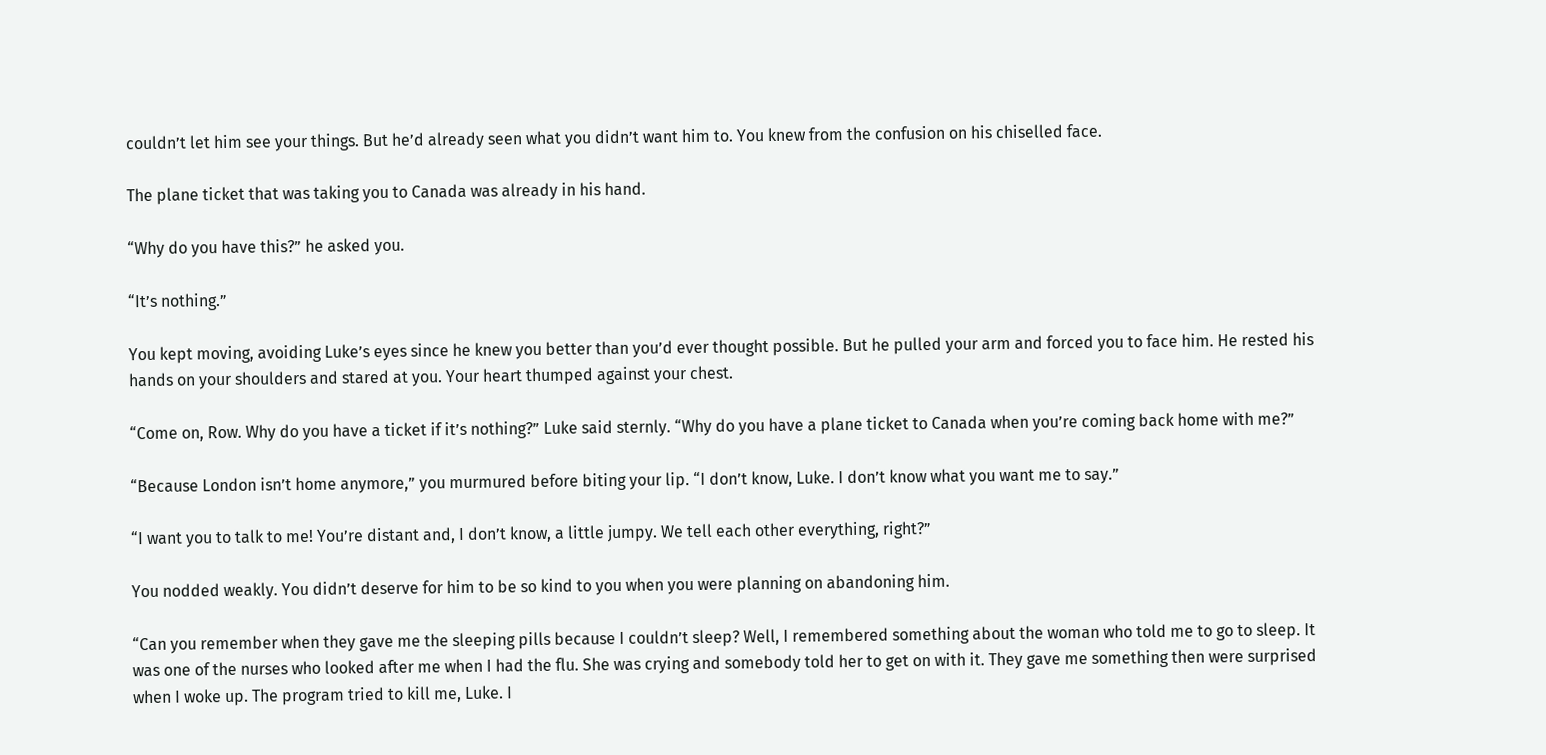couldn’t let him see your things. But he’d already seen what you didn’t want him to. You knew from the confusion on his chiselled face.

The plane ticket that was taking you to Canada was already in his hand.

“Why do you have this?” he asked you.

“It’s nothing.”

You kept moving, avoiding Luke’s eyes since he knew you better than you’d ever thought possible. But he pulled your arm and forced you to face him. He rested his hands on your shoulders and stared at you. Your heart thumped against your chest.

“Come on, Row. Why do you have a ticket if it’s nothing?” Luke said sternly. “Why do you have a plane ticket to Canada when you’re coming back home with me?”

“Because London isn’t home anymore,” you murmured before biting your lip. “I don’t know, Luke. I don’t know what you want me to say.”

“I want you to talk to me! You’re distant and, I don’t know, a little jumpy. We tell each other everything, right?”

You nodded weakly. You didn’t deserve for him to be so kind to you when you were planning on abandoning him.

“Can you remember when they gave me the sleeping pills because I couldn’t sleep? Well, I remembered something about the woman who told me to go to sleep. It was one of the nurses who looked after me when I had the flu. She was crying and somebody told her to get on with it. They gave me something then were surprised when I woke up. The program tried to kill me, Luke. I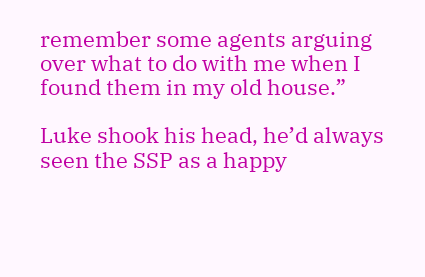remember some agents arguing over what to do with me when I found them in my old house.”

Luke shook his head, he’d always seen the SSP as a happy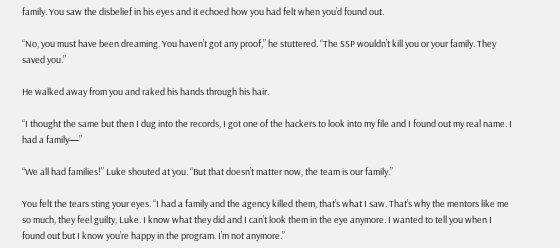family. You saw the disbelief in his eyes and it echoed how you had felt when you’d found out.

“No, you must have been dreaming. You haven’t got any proof,” he stuttered. “The SSP wouldn’t kill you or your family. They saved you.”

He walked away from you and raked his hands through his hair.

“I thought the same but then I dug into the records, I got one of the hackers to look into my file and I found out my real name. I had a family—”

“We all had families!” Luke shouted at you. “But that doesn’t matter now, the team is our family.”

You felt the tears sting your eyes. “I had a family and the agency killed them, that’s what I saw. That’s why the mentors like me so much, they feel guilty, Luke. I know what they did and I can’t look them in the eye anymore. I wanted to tell you when I found out but I know you’re happy in the program. I’m not anymore.”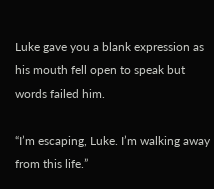Luke gave you a blank expression as his mouth fell open to speak but words failed him.

“I’m escaping, Luke. I’m walking away from this life.”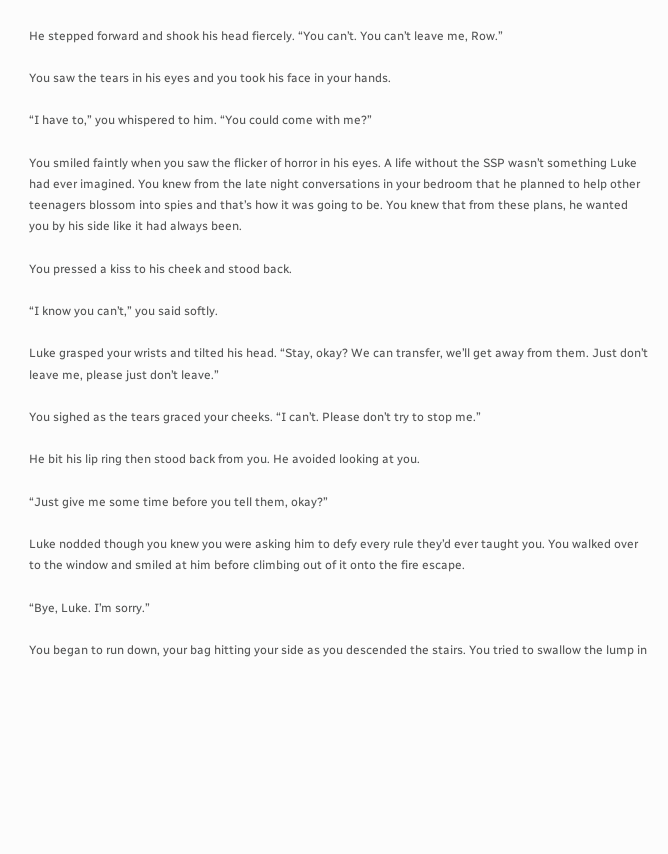He stepped forward and shook his head fiercely. “You can’t. You can’t leave me, Row.”

You saw the tears in his eyes and you took his face in your hands.

“I have to,” you whispered to him. “You could come with me?”

You smiled faintly when you saw the flicker of horror in his eyes. A life without the SSP wasn’t something Luke had ever imagined. You knew from the late night conversations in your bedroom that he planned to help other teenagers blossom into spies and that’s how it was going to be. You knew that from these plans, he wanted you by his side like it had always been.

You pressed a kiss to his cheek and stood back.

“I know you can’t,” you said softly.

Luke grasped your wrists and tilted his head. “Stay, okay? We can transfer, we’ll get away from them. Just don’t leave me, please just don’t leave.”

You sighed as the tears graced your cheeks. “I can’t. Please don’t try to stop me.”

He bit his lip ring then stood back from you. He avoided looking at you.

“Just give me some time before you tell them, okay?”

Luke nodded though you knew you were asking him to defy every rule they’d ever taught you. You walked over to the window and smiled at him before climbing out of it onto the fire escape.

“Bye, Luke. I’m sorry.”

You began to run down, your bag hitting your side as you descended the stairs. You tried to swallow the lump in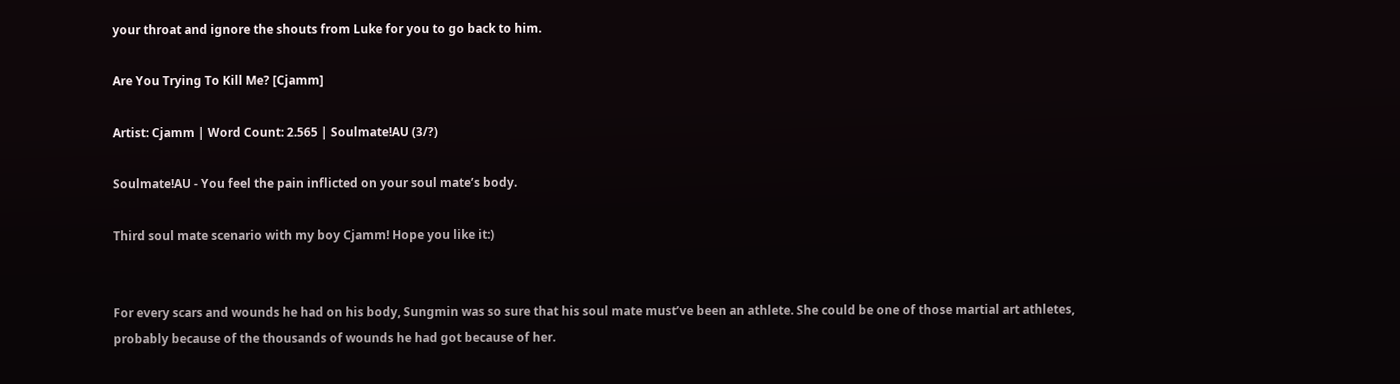your throat and ignore the shouts from Luke for you to go back to him.

Are You Trying To Kill Me? [Cjamm]

Artist: Cjamm | Word Count: 2.565 | Soulmate!AU (3/?)

Soulmate!AU - You feel the pain inflicted on your soul mate’s body.

Third soul mate scenario with my boy Cjamm! Hope you like it:)


For every scars and wounds he had on his body, Sungmin was so sure that his soul mate must’ve been an athlete. She could be one of those martial art athletes, probably because of the thousands of wounds he had got because of her.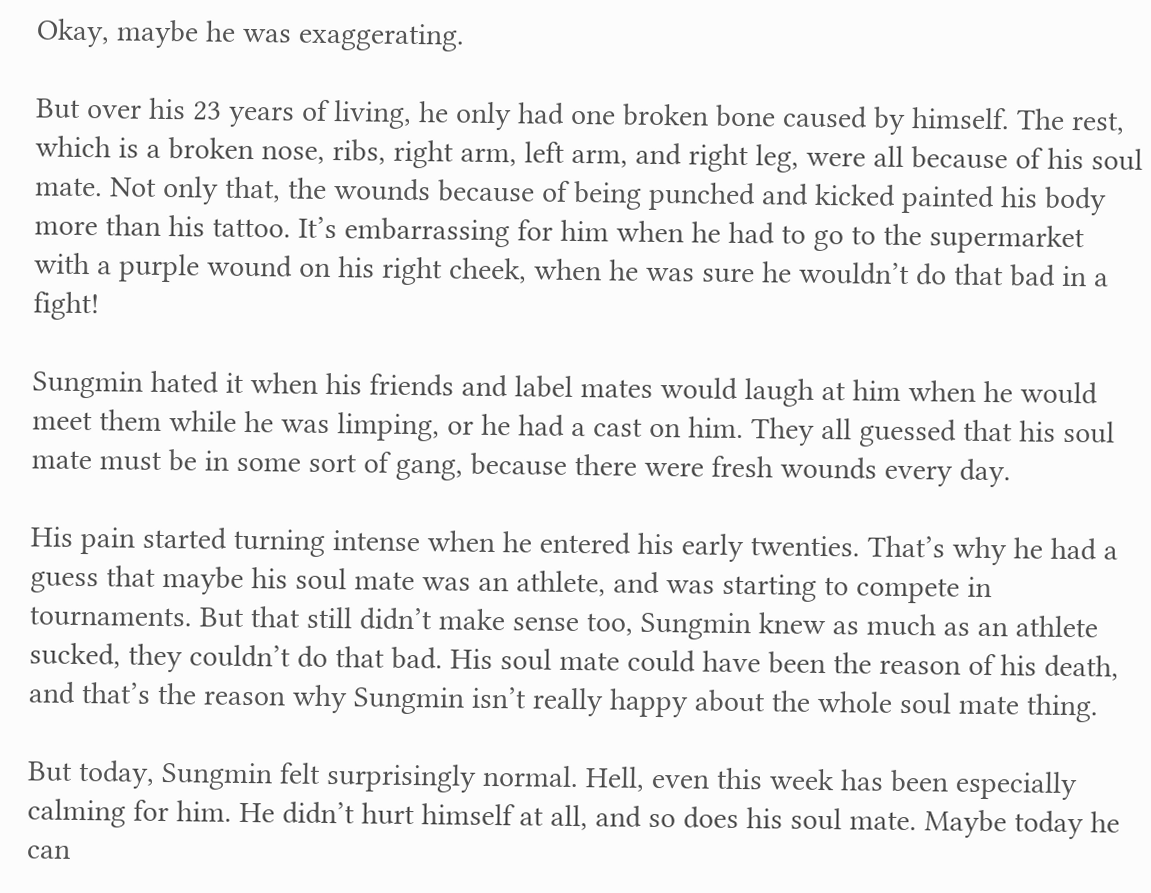Okay, maybe he was exaggerating.

But over his 23 years of living, he only had one broken bone caused by himself. The rest, which is a broken nose, ribs, right arm, left arm, and right leg, were all because of his soul mate. Not only that, the wounds because of being punched and kicked painted his body more than his tattoo. It’s embarrassing for him when he had to go to the supermarket with a purple wound on his right cheek, when he was sure he wouldn’t do that bad in a fight!

Sungmin hated it when his friends and label mates would laugh at him when he would meet them while he was limping, or he had a cast on him. They all guessed that his soul mate must be in some sort of gang, because there were fresh wounds every day.

His pain started turning intense when he entered his early twenties. That’s why he had a guess that maybe his soul mate was an athlete, and was starting to compete in tournaments. But that still didn’t make sense too, Sungmin knew as much as an athlete sucked, they couldn’t do that bad. His soul mate could have been the reason of his death, and that’s the reason why Sungmin isn’t really happy about the whole soul mate thing.

But today, Sungmin felt surprisingly normal. Hell, even this week has been especially calming for him. He didn’t hurt himself at all, and so does his soul mate. Maybe today he can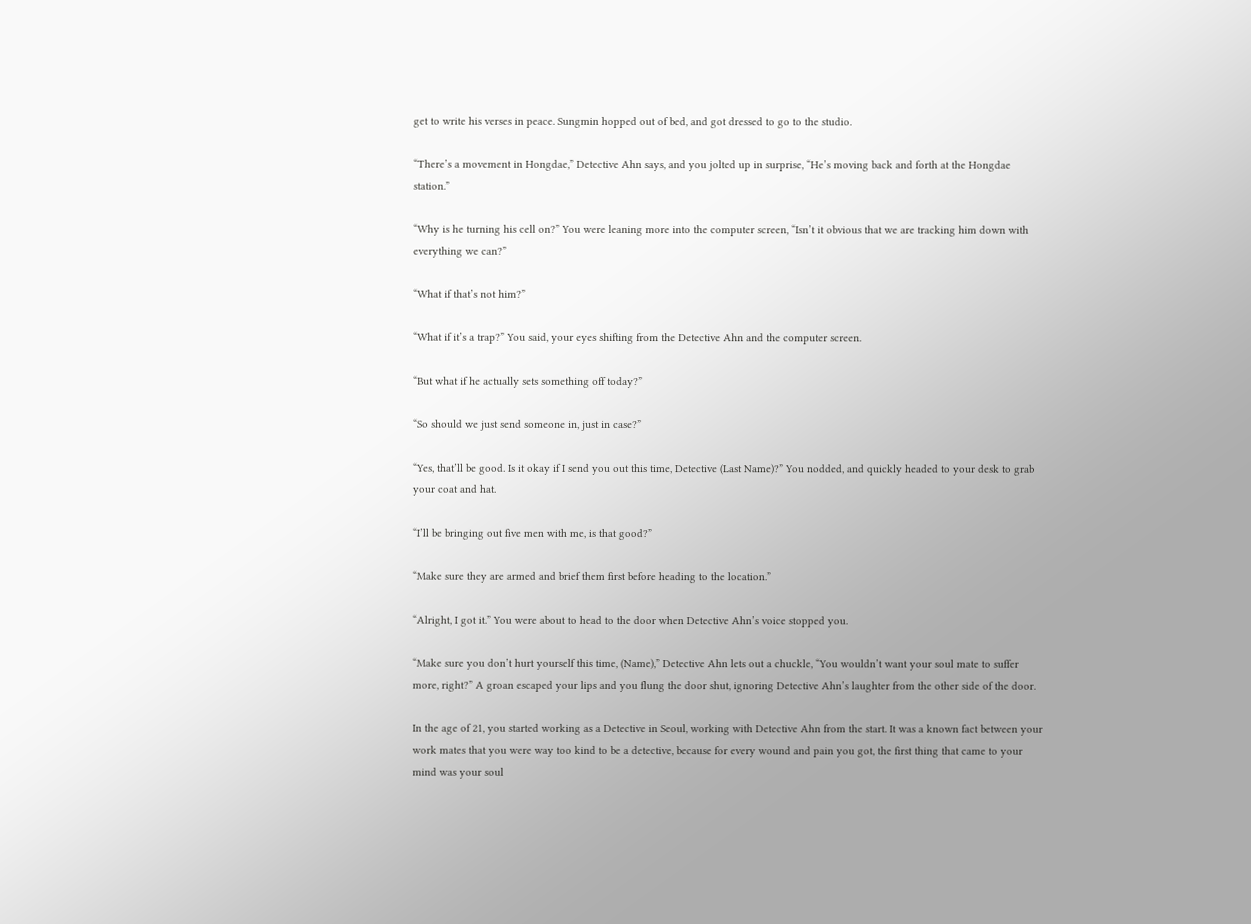get to write his verses in peace. Sungmin hopped out of bed, and got dressed to go to the studio.

“There’s a movement in Hongdae,” Detective Ahn says, and you jolted up in surprise, “He’s moving back and forth at the Hongdae station.”

“Why is he turning his cell on?” You were leaning more into the computer screen, “Isn’t it obvious that we are tracking him down with everything we can?”

“What if that’s not him?”

“What if it’s a trap?” You said, your eyes shifting from the Detective Ahn and the computer screen.

“But what if he actually sets something off today?”

“So should we just send someone in, just in case?”

“Yes, that’ll be good. Is it okay if I send you out this time, Detective (Last Name)?” You nodded, and quickly headed to your desk to grab your coat and hat.

“I’ll be bringing out five men with me, is that good?”

“Make sure they are armed and brief them first before heading to the location.”

“Alright, I got it.” You were about to head to the door when Detective Ahn’s voice stopped you.

“Make sure you don’t hurt yourself this time, (Name),” Detective Ahn lets out a chuckle, “You wouldn’t want your soul mate to suffer more, right?” A groan escaped your lips and you flung the door shut, ignoring Detective Ahn’s laughter from the other side of the door.

In the age of 21, you started working as a Detective in Seoul, working with Detective Ahn from the start. It was a known fact between your work mates that you were way too kind to be a detective, because for every wound and pain you got, the first thing that came to your mind was your soul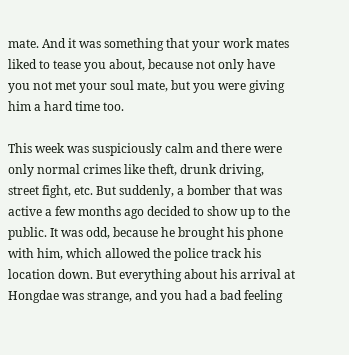mate. And it was something that your work mates liked to tease you about, because not only have you not met your soul mate, but you were giving him a hard time too.

This week was suspiciously calm and there were only normal crimes like theft, drunk driving, street fight, etc. But suddenly, a bomber that was active a few months ago decided to show up to the public. It was odd, because he brought his phone with him, which allowed the police track his location down. But everything about his arrival at Hongdae was strange, and you had a bad feeling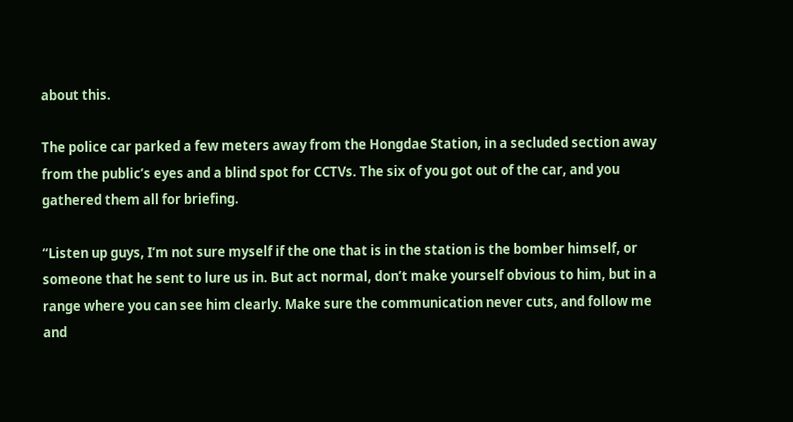about this.

The police car parked a few meters away from the Hongdae Station, in a secluded section away from the public’s eyes and a blind spot for CCTVs. The six of you got out of the car, and you gathered them all for briefing.

“Listen up guys, I’m not sure myself if the one that is in the station is the bomber himself, or someone that he sent to lure us in. But act normal, don’t make yourself obvious to him, but in a range where you can see him clearly. Make sure the communication never cuts, and follow me and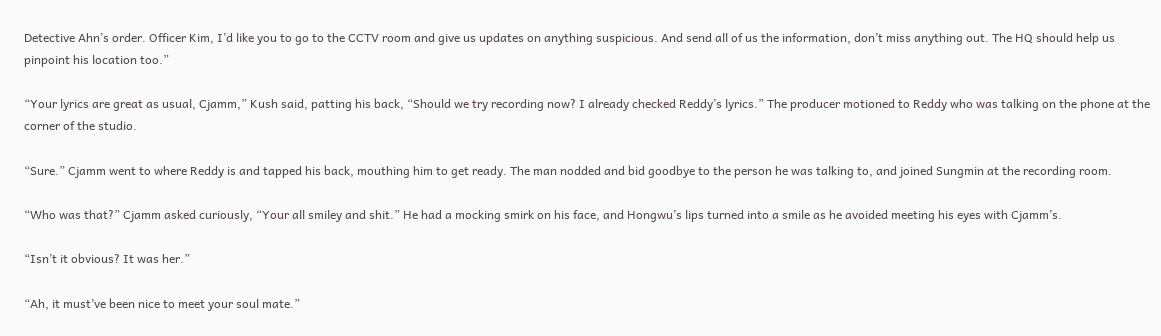Detective Ahn’s order. Officer Kim, I’d like you to go to the CCTV room and give us updates on anything suspicious. And send all of us the information, don’t miss anything out. The HQ should help us pinpoint his location too.”

“Your lyrics are great as usual, Cjamm,” Kush said, patting his back, “Should we try recording now? I already checked Reddy’s lyrics.” The producer motioned to Reddy who was talking on the phone at the corner of the studio.

“Sure.” Cjamm went to where Reddy is and tapped his back, mouthing him to get ready. The man nodded and bid goodbye to the person he was talking to, and joined Sungmin at the recording room.

“Who was that?” Cjamm asked curiously, “Your all smiley and shit.” He had a mocking smirk on his face, and Hongwu’s lips turned into a smile as he avoided meeting his eyes with Cjamm’s.

“Isn’t it obvious? It was her.”

“Ah, it must’ve been nice to meet your soul mate.”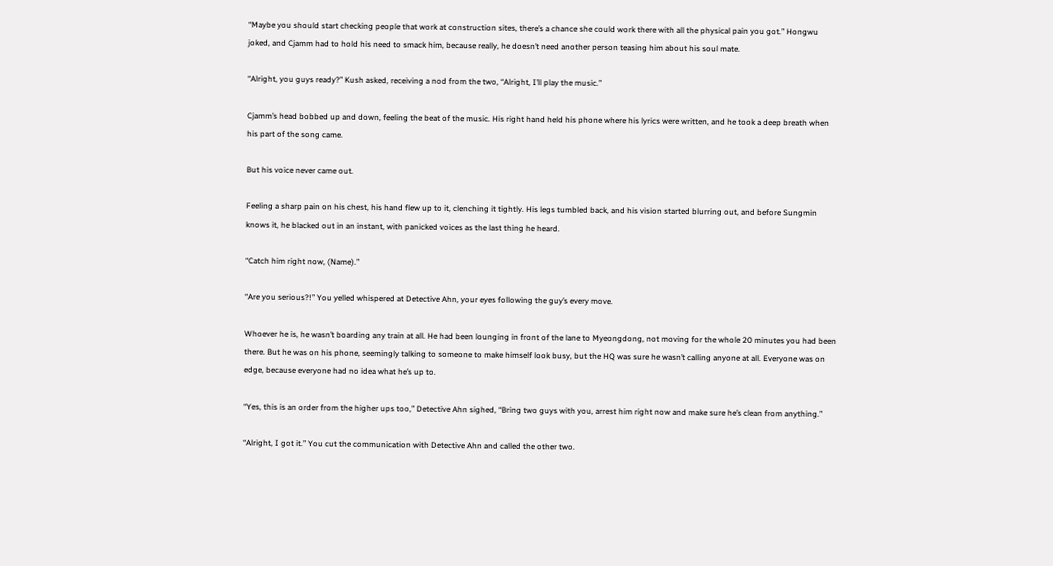“Maybe you should start checking people that work at construction sites, there’s a chance she could work there with all the physical pain you got.” Hongwu joked, and Cjamm had to hold his need to smack him, because really, he doesn’t need another person teasing him about his soul mate.

“Alright, you guys ready?” Kush asked, receiving a nod from the two, “Alright, I’ll play the music.”

Cjamm’s head bobbed up and down, feeling the beat of the music. His right hand held his phone where his lyrics were written, and he took a deep breath when his part of the song came.

But his voice never came out.

Feeling a sharp pain on his chest, his hand flew up to it, clenching it tightly. His legs tumbled back, and his vision started blurring out, and before Sungmin knows it, he blacked out in an instant, with panicked voices as the last thing he heard.

“Catch him right now, (Name).”

“Are you serious?!” You yelled whispered at Detective Ahn, your eyes following the guy’s every move.

Whoever he is, he wasn’t boarding any train at all. He had been lounging in front of the lane to Myeongdong, not moving for the whole 20 minutes you had been there. But he was on his phone, seemingly talking to someone to make himself look busy, but the HQ was sure he wasn’t calling anyone at all. Everyone was on edge, because everyone had no idea what he’s up to.

“Yes, this is an order from the higher ups too,” Detective Ahn sighed, “Bring two guys with you, arrest him right now and make sure he’s clean from anything.”

“Alright, I got it.” You cut the communication with Detective Ahn and called the other two.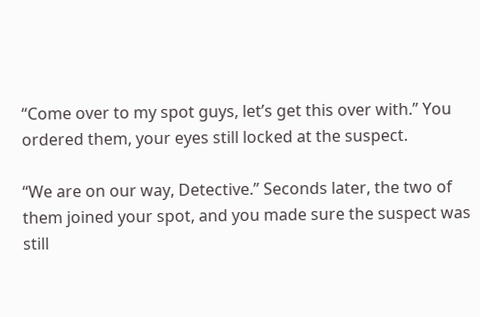“Come over to my spot guys, let’s get this over with.” You ordered them, your eyes still locked at the suspect.

“We are on our way, Detective.” Seconds later, the two of them joined your spot, and you made sure the suspect was still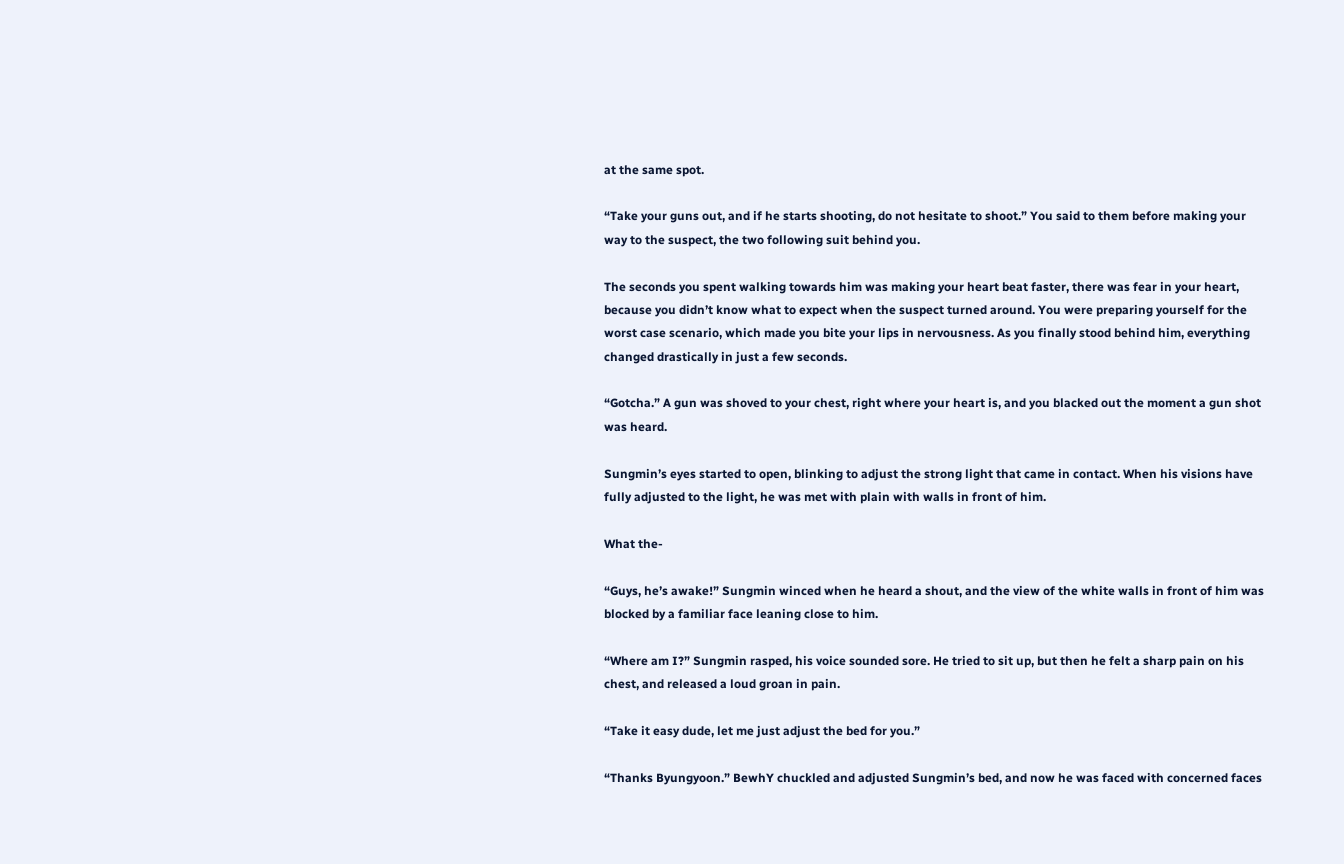at the same spot.

“Take your guns out, and if he starts shooting, do not hesitate to shoot.” You said to them before making your way to the suspect, the two following suit behind you.

The seconds you spent walking towards him was making your heart beat faster, there was fear in your heart, because you didn’t know what to expect when the suspect turned around. You were preparing yourself for the worst case scenario, which made you bite your lips in nervousness. As you finally stood behind him, everything changed drastically in just a few seconds.

“Gotcha.” A gun was shoved to your chest, right where your heart is, and you blacked out the moment a gun shot was heard.

Sungmin’s eyes started to open, blinking to adjust the strong light that came in contact. When his visions have fully adjusted to the light, he was met with plain with walls in front of him.

What the-

“Guys, he’s awake!” Sungmin winced when he heard a shout, and the view of the white walls in front of him was blocked by a familiar face leaning close to him.

“Where am I?” Sungmin rasped, his voice sounded sore. He tried to sit up, but then he felt a sharp pain on his chest, and released a loud groan in pain.

“Take it easy dude, let me just adjust the bed for you.”

“Thanks Byungyoon.” BewhY chuckled and adjusted Sungmin’s bed, and now he was faced with concerned faces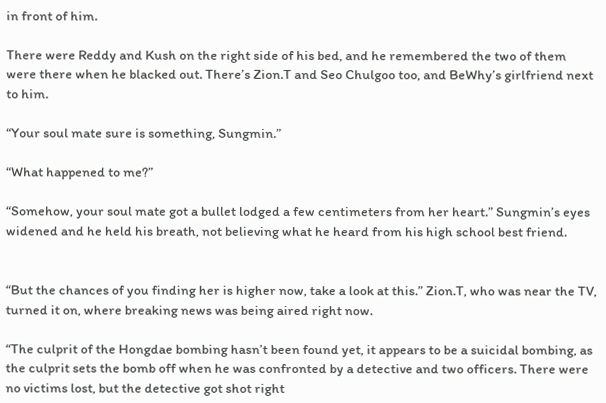in front of him.

There were Reddy and Kush on the right side of his bed, and he remembered the two of them were there when he blacked out. There’s Zion.T and Seo Chulgoo too, and BeWhy’s girlfriend next to him.

“Your soul mate sure is something, Sungmin.”

“What happened to me?”

“Somehow, your soul mate got a bullet lodged a few centimeters from her heart.” Sungmin’s eyes widened and he held his breath, not believing what he heard from his high school best friend.


“But the chances of you finding her is higher now, take a look at this.” Zion.T, who was near the TV, turned it on, where breaking news was being aired right now.

“The culprit of the Hongdae bombing hasn’t been found yet, it appears to be a suicidal bombing, as the culprit sets the bomb off when he was confronted by a detective and two officers. There were no victims lost, but the detective got shot right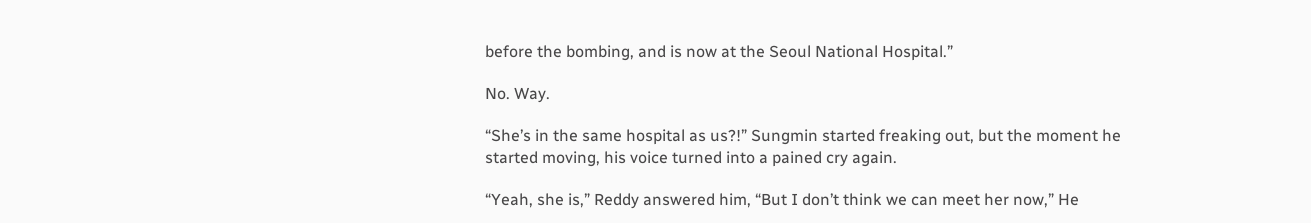before the bombing, and is now at the Seoul National Hospital.”

No. Way.

“She’s in the same hospital as us?!” Sungmin started freaking out, but the moment he started moving, his voice turned into a pained cry again.

“Yeah, she is,” Reddy answered him, “But I don’t think we can meet her now,” He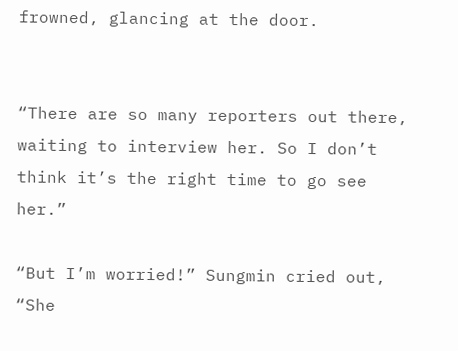frowned, glancing at the door.


“There are so many reporters out there, waiting to interview her. So I don’t think it’s the right time to go see her.”

“But I’m worried!” Sungmin cried out, “She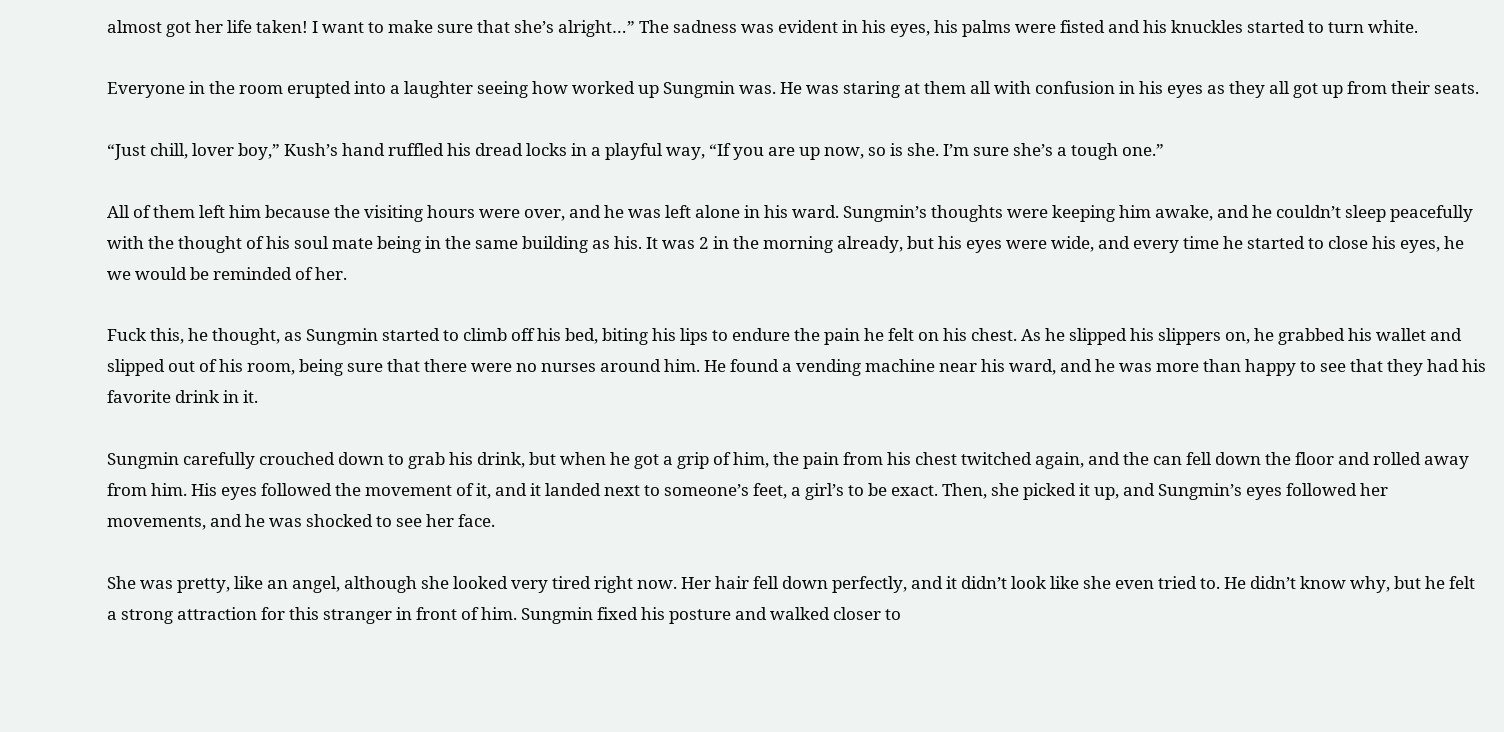almost got her life taken! I want to make sure that she’s alright…” The sadness was evident in his eyes, his palms were fisted and his knuckles started to turn white.

Everyone in the room erupted into a laughter seeing how worked up Sungmin was. He was staring at them all with confusion in his eyes as they all got up from their seats.

“Just chill, lover boy,” Kush’s hand ruffled his dread locks in a playful way, “If you are up now, so is she. I’m sure she’s a tough one.”

All of them left him because the visiting hours were over, and he was left alone in his ward. Sungmin’s thoughts were keeping him awake, and he couldn’t sleep peacefully with the thought of his soul mate being in the same building as his. It was 2 in the morning already, but his eyes were wide, and every time he started to close his eyes, he we would be reminded of her.

Fuck this, he thought, as Sungmin started to climb off his bed, biting his lips to endure the pain he felt on his chest. As he slipped his slippers on, he grabbed his wallet and slipped out of his room, being sure that there were no nurses around him. He found a vending machine near his ward, and he was more than happy to see that they had his favorite drink in it.

Sungmin carefully crouched down to grab his drink, but when he got a grip of him, the pain from his chest twitched again, and the can fell down the floor and rolled away from him. His eyes followed the movement of it, and it landed next to someone’s feet, a girl’s to be exact. Then, she picked it up, and Sungmin’s eyes followed her movements, and he was shocked to see her face.

She was pretty, like an angel, although she looked very tired right now. Her hair fell down perfectly, and it didn’t look like she even tried to. He didn’t know why, but he felt a strong attraction for this stranger in front of him. Sungmin fixed his posture and walked closer to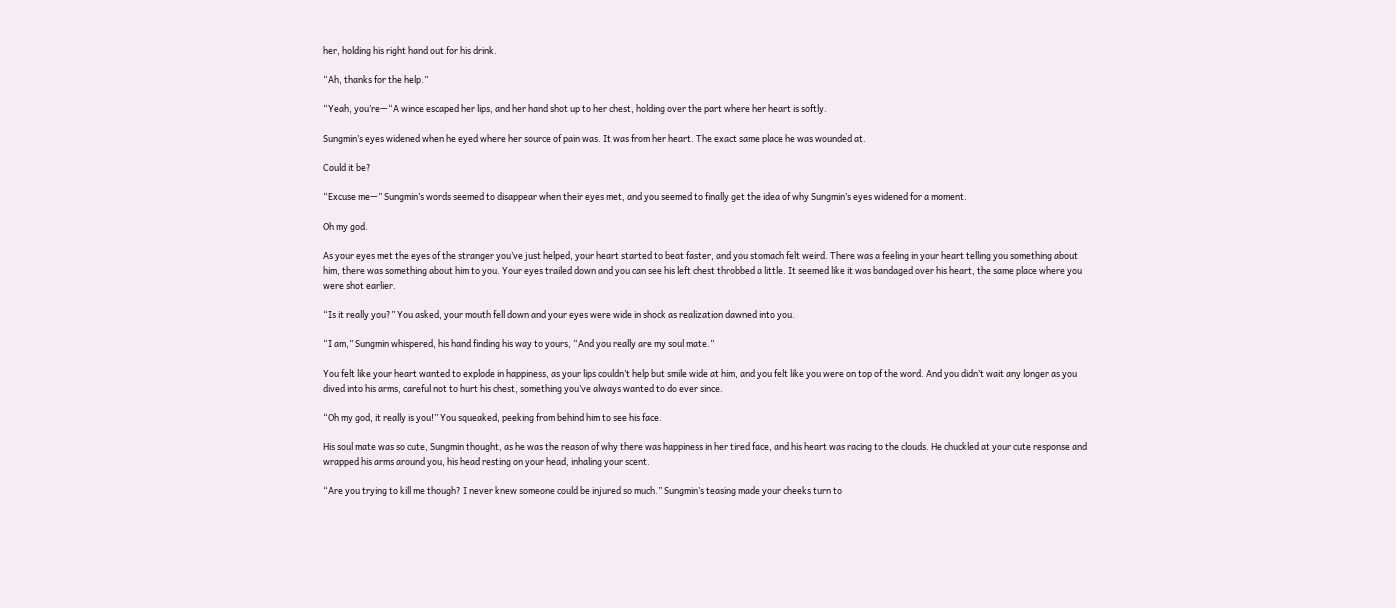her, holding his right hand out for his drink.

“Ah, thanks for the help.”

“Yeah, you’re—“A wince escaped her lips, and her hand shot up to her chest, holding over the part where her heart is softly.

Sungmin’s eyes widened when he eyed where her source of pain was. It was from her heart. The exact same place he was wounded at.

Could it be?

“Excuse me—” Sungmin’s words seemed to disappear when their eyes met, and you seemed to finally get the idea of why Sungmin’s eyes widened for a moment.

Oh my god.

As your eyes met the eyes of the stranger you’ve just helped, your heart started to beat faster, and you stomach felt weird. There was a feeling in your heart telling you something about him, there was something about him to you. Your eyes trailed down and you can see his left chest throbbed a little. It seemed like it was bandaged over his heart, the same place where you were shot earlier.

“Is it really you?” You asked, your mouth fell down and your eyes were wide in shock as realization dawned into you.

“I am,” Sungmin whispered, his hand finding his way to yours, “And you really are my soul mate.”

You felt like your heart wanted to explode in happiness, as your lips couldn’t help but smile wide at him, and you felt like you were on top of the word. And you didn’t wait any longer as you dived into his arms, careful not to hurt his chest, something you’ve always wanted to do ever since.

“Oh my god, it really is you!” You squeaked, peeking from behind him to see his face.

His soul mate was so cute, Sungmin thought, as he was the reason of why there was happiness in her tired face, and his heart was racing to the clouds. He chuckled at your cute response and wrapped his arms around you, his head resting on your head, inhaling your scent.

“Are you trying to kill me though? I never knew someone could be injured so much.” Sungmin’s teasing made your cheeks turn to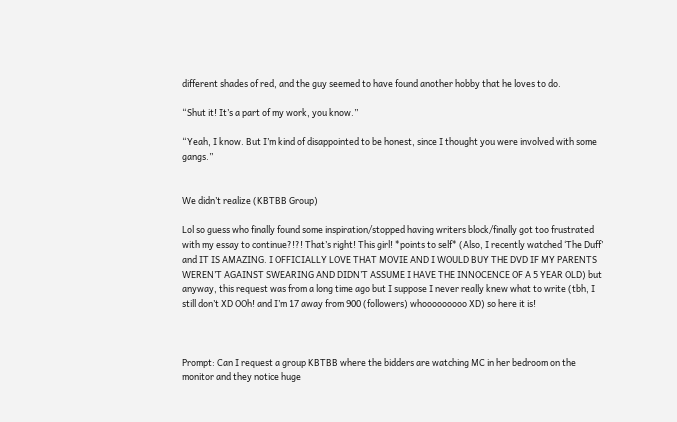different shades of red, and the guy seemed to have found another hobby that he loves to do.

“Shut it! It’s a part of my work, you know.”

“Yeah, I know. But I’m kind of disappointed to be honest, since I thought you were involved with some gangs.”


We didn’t realize (KBTBB Group)

Lol so guess who finally found some inspiration/stopped having writers block/finally got too frustrated with my essay to continue?!?! That’s right! This girl! *points to self* (Also, I recently watched ‘The Duff’ and IT IS AMAZING. I OFFICIALLY LOVE THAT MOVIE AND I WOULD BUY THE DVD IF MY PARENTS WEREN’T AGAINST SWEARING AND DIDN’T ASSUME I HAVE THE INNOCENCE OF A 5 YEAR OLD) but anyway, this request was from a long time ago but I suppose I never really knew what to write (tbh, I still don’t XD OOh! and I’m 17 away from 900 (followers) whooooooooo XD) so here it is!



Prompt: Can I request a group KBTBB where the bidders are watching MC in her bedroom on the monitor and they notice huge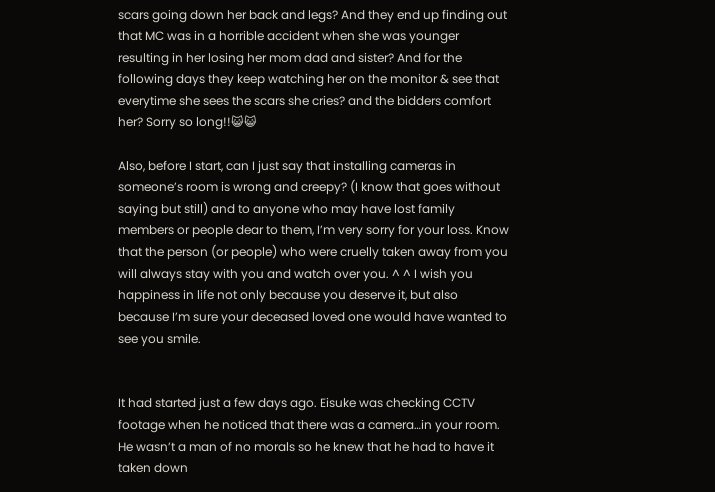scars going down her back and legs? And they end up finding out that MC was in a horrible accident when she was younger resulting in her losing her mom dad and sister? And for the following days they keep watching her on the monitor & see that everytime she sees the scars she cries? and the bidders comfort her? Sorry so long!!😺😺

Also, before I start, can I just say that installing cameras in someone’s room is wrong and creepy? (I know that goes without saying but still) and to anyone who may have lost family members or people dear to them, I’m very sorry for your loss. Know that the person (or people) who were cruelly taken away from you will always stay with you and watch over you. ^ ^ I wish you happiness in life not only because you deserve it, but also because I’m sure your deceased loved one would have wanted to see you smile.


It had started just a few days ago. Eisuke was checking CCTV footage when he noticed that there was a camera…in your room. He wasn’t a man of no morals so he knew that he had to have it taken down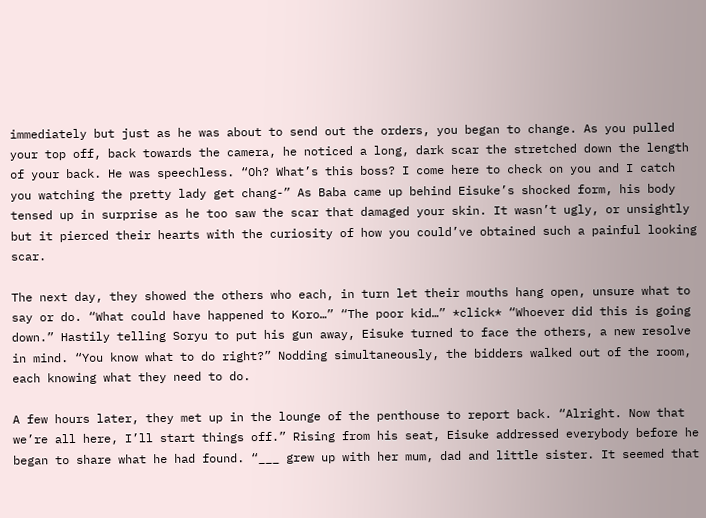immediately but just as he was about to send out the orders, you began to change. As you pulled your top off, back towards the camera, he noticed a long, dark scar the stretched down the length of your back. He was speechless. “Oh? What’s this boss? I come here to check on you and I catch you watching the pretty lady get chang-” As Baba came up behind Eisuke’s shocked form, his body tensed up in surprise as he too saw the scar that damaged your skin. It wasn’t ugly, or unsightly but it pierced their hearts with the curiosity of how you could’ve obtained such a painful looking scar.

The next day, they showed the others who each, in turn let their mouths hang open, unsure what to say or do. “What could have happened to Koro…” “The poor kid…” *click* “Whoever did this is going down.” Hastily telling Soryu to put his gun away, Eisuke turned to face the others, a new resolve in mind. “You know what to do right?” Nodding simultaneously, the bidders walked out of the room, each knowing what they need to do.

A few hours later, they met up in the lounge of the penthouse to report back. “Alright. Now that we’re all here, I’ll start things off.” Rising from his seat, Eisuke addressed everybody before he began to share what he had found. “___ grew up with her mum, dad and little sister. It seemed that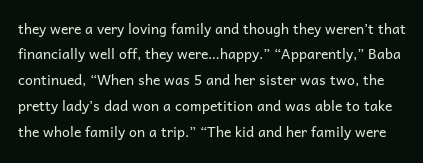they were a very loving family and though they weren’t that financially well off, they were…happy.” “Apparently,” Baba continued, “When she was 5 and her sister was two, the pretty lady’s dad won a competition and was able to take the whole family on a trip.” “The kid and her family were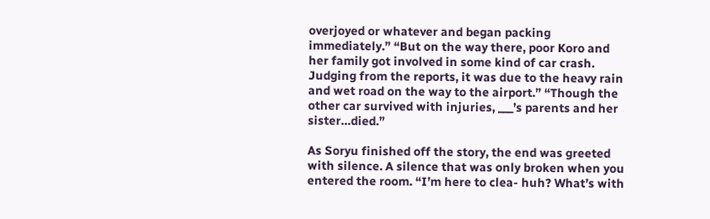overjoyed or whatever and began packing immediately.” “But on the way there, poor Koro and her family got involved in some kind of car crash. Judging from the reports, it was due to the heavy rain and wet road on the way to the airport.” “Though the other car survived with injuries, ___’s parents and her sister…died.”

As Soryu finished off the story, the end was greeted with silence. A silence that was only broken when you entered the room. “I’m here to clea- huh? What’s with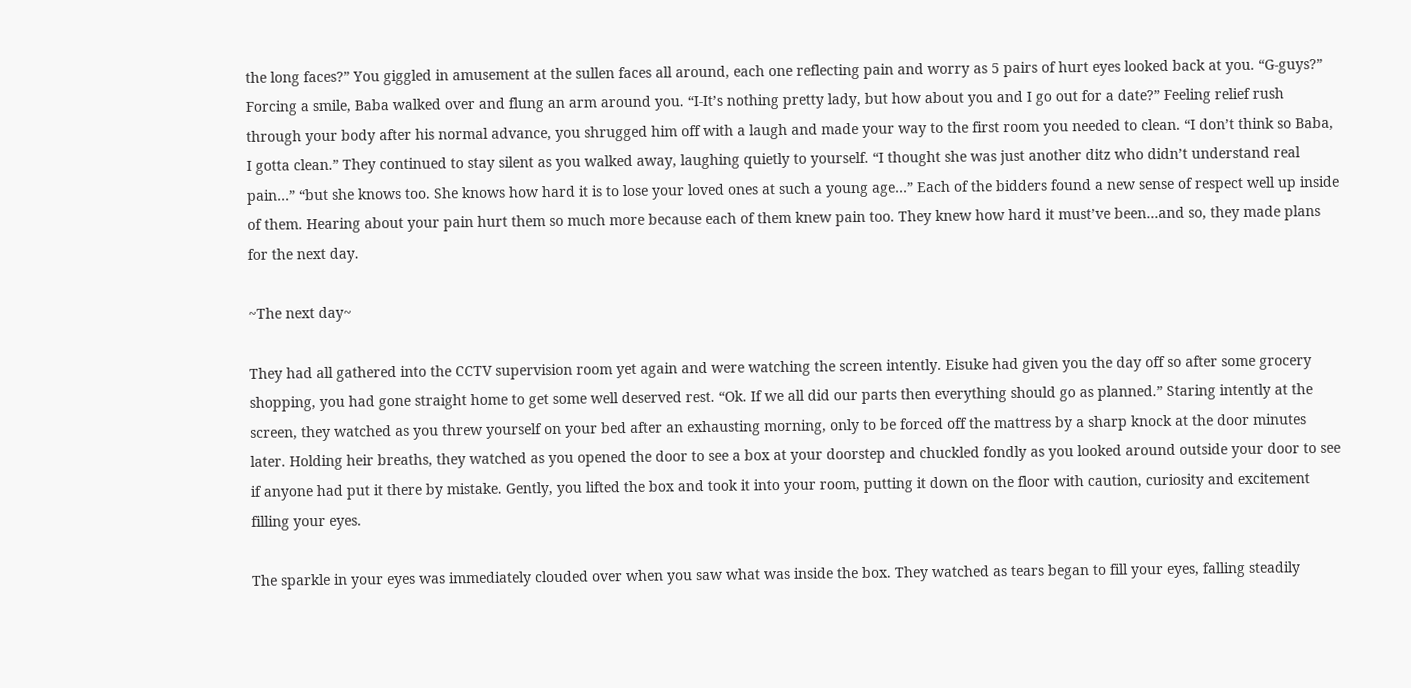the long faces?” You giggled in amusement at the sullen faces all around, each one reflecting pain and worry as 5 pairs of hurt eyes looked back at you. “G-guys?” Forcing a smile, Baba walked over and flung an arm around you. “I-It’s nothing pretty lady, but how about you and I go out for a date?” Feeling relief rush through your body after his normal advance, you shrugged him off with a laugh and made your way to the first room you needed to clean. “I don’t think so Baba, I gotta clean.” They continued to stay silent as you walked away, laughing quietly to yourself. “I thought she was just another ditz who didn’t understand real pain…” “but she knows too. She knows how hard it is to lose your loved ones at such a young age…” Each of the bidders found a new sense of respect well up inside of them. Hearing about your pain hurt them so much more because each of them knew pain too. They knew how hard it must’ve been…and so, they made plans for the next day.

~The next day~

They had all gathered into the CCTV supervision room yet again and were watching the screen intently. Eisuke had given you the day off so after some grocery shopping, you had gone straight home to get some well deserved rest. “Ok. If we all did our parts then everything should go as planned.” Staring intently at the screen, they watched as you threw yourself on your bed after an exhausting morning, only to be forced off the mattress by a sharp knock at the door minutes later. Holding heir breaths, they watched as you opened the door to see a box at your doorstep and chuckled fondly as you looked around outside your door to see if anyone had put it there by mistake. Gently, you lifted the box and took it into your room, putting it down on the floor with caution, curiosity and excitement filling your eyes.

The sparkle in your eyes was immediately clouded over when you saw what was inside the box. They watched as tears began to fill your eyes, falling steadily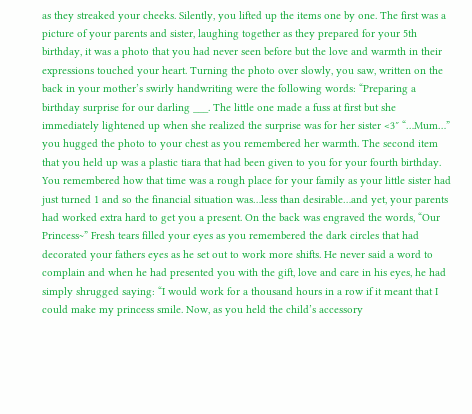as they streaked your cheeks. Silently, you lifted up the items one by one. The first was a picture of your parents and sister, laughing together as they prepared for your 5th birthday, it was a photo that you had never seen before but the love and warmth in their expressions touched your heart. Turning the photo over slowly, you saw, written on the back in your mother’s swirly handwriting were the following words: “Preparing a birthday surprise for our darling ___. The little one made a fuss at first but she immediately lightened up when she realized the surprise was for her sister <3″ “…Mum…” you hugged the photo to your chest as you remembered her warmth. The second item that you held up was a plastic tiara that had been given to you for your fourth birthday. You remembered how that time was a rough place for your family as your little sister had just turned 1 and so the financial situation was…less than desirable…and yet, your parents had worked extra hard to get you a present. On the back was engraved the words, “Our Princess~” Fresh tears filled your eyes as you remembered the dark circles that had decorated your fathers eyes as he set out to work more shifts. He never said a word to complain and when he had presented you with the gift, love and care in his eyes, he had simply shrugged saying: “I would work for a thousand hours in a row if it meant that I could make my princess smile. Now, as you held the child’s accessory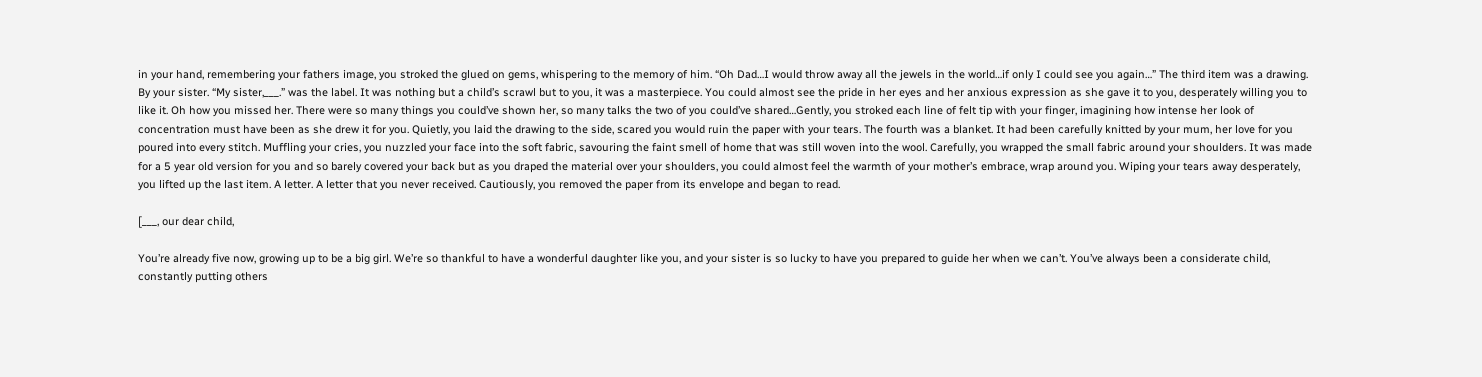in your hand, remembering your fathers image, you stroked the glued on gems, whispering to the memory of him. “Oh Dad…I would throw away all the jewels in the world…if only I could see you again…” The third item was a drawing. By your sister. “My sister,___.” was the label. It was nothing but a child’s scrawl but to you, it was a masterpiece. You could almost see the pride in her eyes and her anxious expression as she gave it to you, desperately willing you to like it. Oh how you missed her. There were so many things you could’ve shown her, so many talks the two of you could’ve shared…Gently, you stroked each line of felt tip with your finger, imagining how intense her look of concentration must have been as she drew it for you. Quietly, you laid the drawing to the side, scared you would ruin the paper with your tears. The fourth was a blanket. It had been carefully knitted by your mum, her love for you poured into every stitch. Muffling your cries, you nuzzled your face into the soft fabric, savouring the faint smell of home that was still woven into the wool. Carefully, you wrapped the small fabric around your shoulders. It was made for a 5 year old version for you and so barely covered your back but as you draped the material over your shoulders, you could almost feel the warmth of your mother’s embrace, wrap around you. Wiping your tears away desperately, you lifted up the last item. A letter. A letter that you never received. Cautiously, you removed the paper from its envelope and began to read.

[___, our dear child,

You’re already five now, growing up to be a big girl. We’re so thankful to have a wonderful daughter like you, and your sister is so lucky to have you prepared to guide her when we can’t. You’ve always been a considerate child, constantly putting others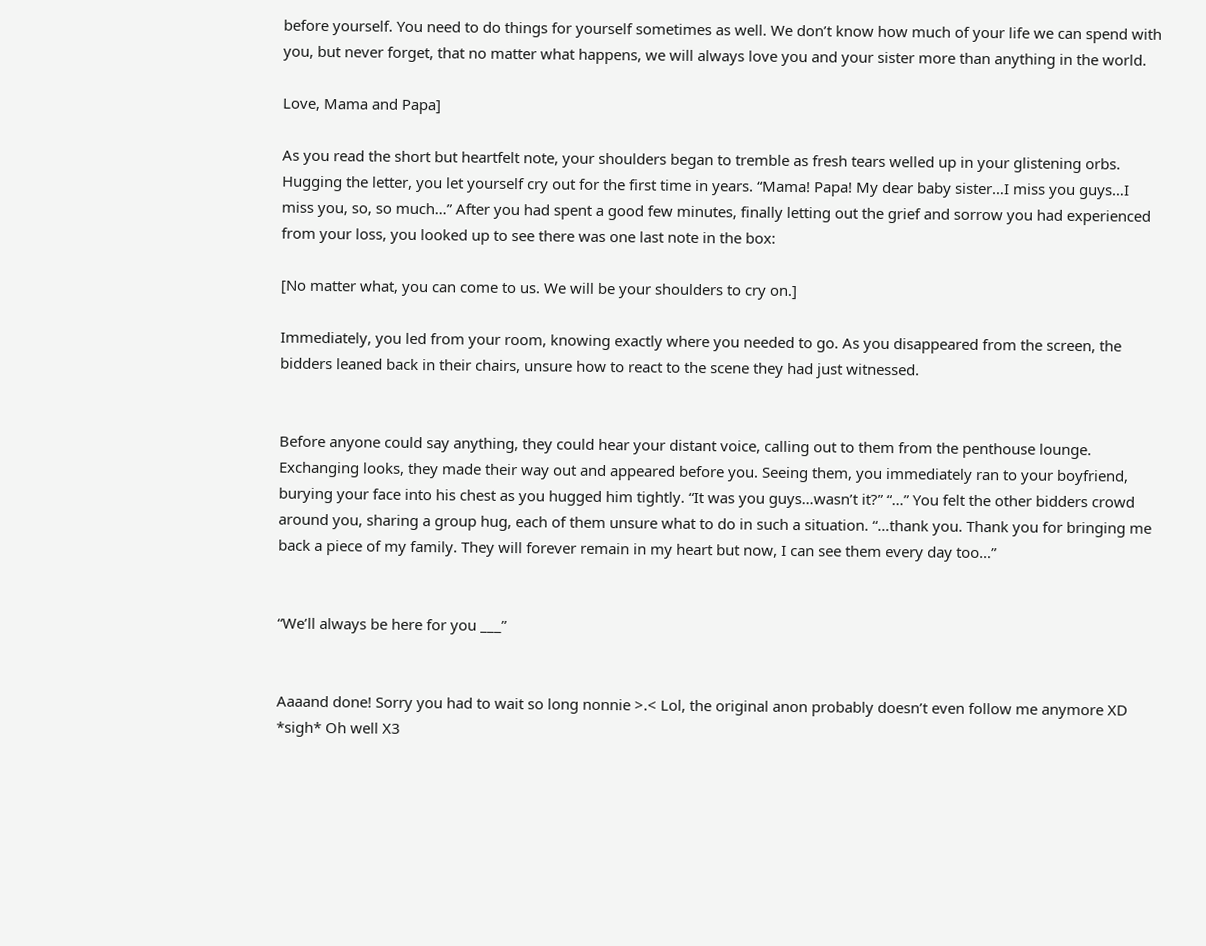before yourself. You need to do things for yourself sometimes as well. We don’t know how much of your life we can spend with you, but never forget, that no matter what happens, we will always love you and your sister more than anything in the world.

Love, Mama and Papa]

As you read the short but heartfelt note, your shoulders began to tremble as fresh tears welled up in your glistening orbs. Hugging the letter, you let yourself cry out for the first time in years. “Mama! Papa! My dear baby sister…I miss you guys…I miss you, so, so much…” After you had spent a good few minutes, finally letting out the grief and sorrow you had experienced from your loss, you looked up to see there was one last note in the box:

[No matter what, you can come to us. We will be your shoulders to cry on.]

Immediately, you led from your room, knowing exactly where you needed to go. As you disappeared from the screen, the bidders leaned back in their chairs, unsure how to react to the scene they had just witnessed.


Before anyone could say anything, they could hear your distant voice, calling out to them from the penthouse lounge. Exchanging looks, they made their way out and appeared before you. Seeing them, you immediately ran to your boyfriend, burying your face into his chest as you hugged him tightly. “It was you guys…wasn’t it?” “…” You felt the other bidders crowd around you, sharing a group hug, each of them unsure what to do in such a situation. “…thank you. Thank you for bringing me back a piece of my family. They will forever remain in my heart but now, I can see them every day too…”


“We’ll always be here for you ___”


Aaaand done! Sorry you had to wait so long nonnie >.< Lol, the original anon probably doesn’t even follow me anymore XD *sigh* Oh well X3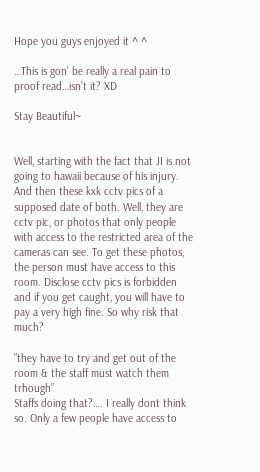Hope you guys enjoyed it ^ ^

…This is gon’ be really a real pain to proof read…isn’t it? XD

Stay Beautiful~


Well, starting with the fact that JI is not going to hawaii because of his injury.
And then these kxk cctv pics of a supposed date of both. Well, they are cctv pic, or photos that only people with access to the restricted area of the cameras can see. To get these photos, the person must have access to this room. Disclose cctv pics is forbidden and if you get caught, you will have to pay a very high fine. So why risk that much?

”they have to try and get out of the room & the staff must watch them trhough”
Staffs doing that?…. I really dont think so. Only a few people have access to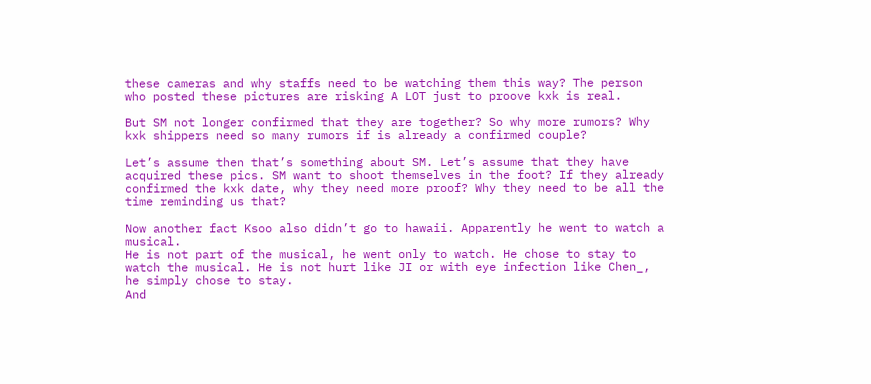these cameras and why staffs need to be watching them this way? The person who posted these pictures are risking A LOT just to proove kxk is real.

But SM not longer confirmed that they are together? So why more rumors? Why kxk shippers need so many rumors if is already a confirmed couple?

Let’s assume then that’s something about SM. Let’s assume that they have acquired these pics. SM want to shoot themselves in the foot? If they already confirmed the kxk date, why they need more proof? Why they need to be all the time reminding us that?

Now another fact Ksoo also didn’t go to hawaii. Apparently he went to watch a musical.
He is not part of the musical, he went only to watch. He chose to stay to watch the musical. He is not hurt like JI or with eye infection like Chen_, he simply chose to stay.
And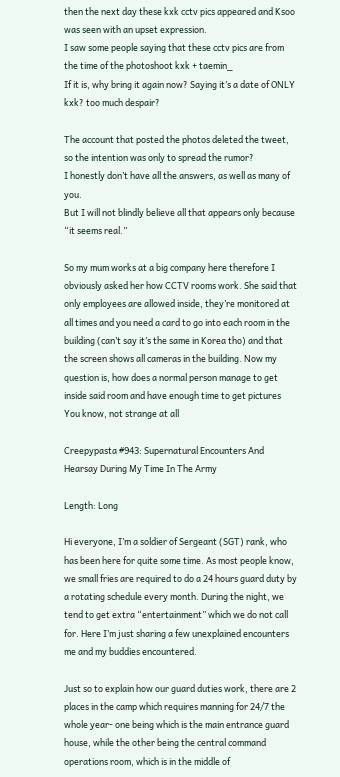then the next day these kxk cctv pics appeared and Ksoo was seen with an upset expression.
I saw some people saying that these cctv pics are from the time of the photoshoot kxk + taemin_
If it is, why bring it again now? Saying it’s a date of ONLY kxk? too much despair?

The account that posted the photos deleted the tweet, so the intention was only to spread the rumor?
I honestly don’t have all the answers, as well as many of you.
But I will not blindly believe all that appears only because “it seems real.”

So my mum works at a big company here therefore I obviously asked her how CCTV rooms work. She said that only employees are allowed inside, they’re monitored at all times and you need a card to go into each room in the building (can’t say it’s the same in Korea tho) and that the screen shows all cameras in the building. Now my question is, how does a normal person manage to get inside said room and have enough time to get pictures  You know, not strange at all

Creepypasta #943: Supernatural Encounters And Hearsay During My Time In The Army

Length: Long

Hi everyone, I’m a soldier of Sergeant (SGT) rank, who has been here for quite some time. As most people know, we small fries are required to do a 24 hours guard duty by a rotating schedule every month. During the night, we tend to get extra “entertainment” which we do not call for. Here I’m just sharing a few unexplained encounters me and my buddies encountered.

Just so to explain how our guard duties work, there are 2 places in the camp which requires manning for 24/7 the whole year- one being which is the main entrance guard house, while the other being the central command operations room, which is in the middle of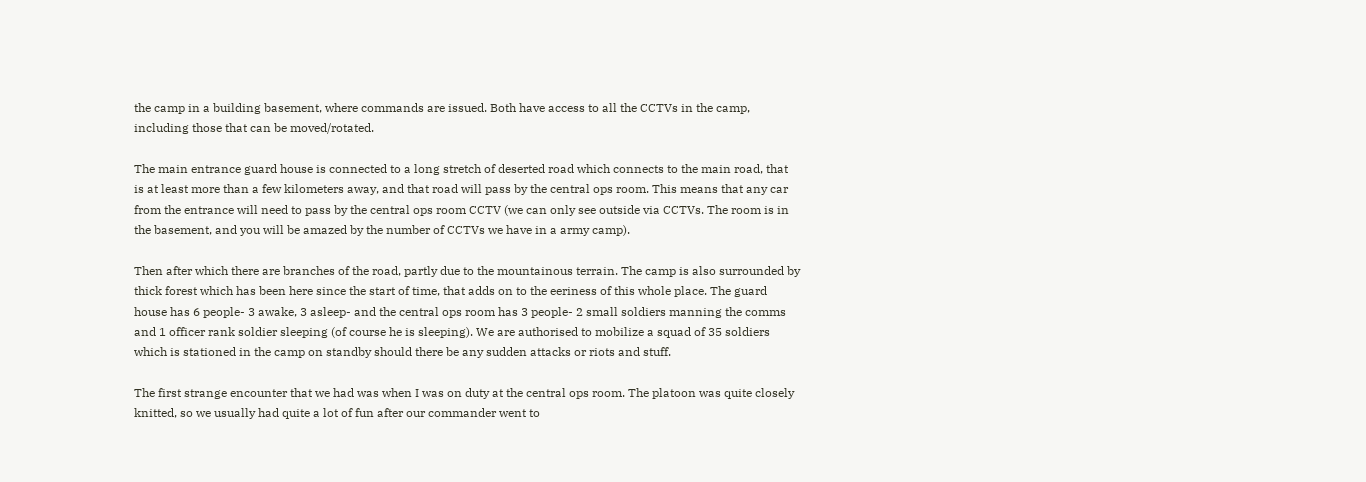the camp in a building basement, where commands are issued. Both have access to all the CCTVs in the camp, including those that can be moved/rotated.

The main entrance guard house is connected to a long stretch of deserted road which connects to the main road, that is at least more than a few kilometers away, and that road will pass by the central ops room. This means that any car from the entrance will need to pass by the central ops room CCTV (we can only see outside via CCTVs. The room is in the basement, and you will be amazed by the number of CCTVs we have in a army camp).

Then after which there are branches of the road, partly due to the mountainous terrain. The camp is also surrounded by thick forest which has been here since the start of time, that adds on to the eeriness of this whole place. The guard house has 6 people- 3 awake, 3 asleep- and the central ops room has 3 people- 2 small soldiers manning the comms and 1 officer rank soldier sleeping (of course he is sleeping). We are authorised to mobilize a squad of 35 soldiers which is stationed in the camp on standby should there be any sudden attacks or riots and stuff.

The first strange encounter that we had was when I was on duty at the central ops room. The platoon was quite closely knitted, so we usually had quite a lot of fun after our commander went to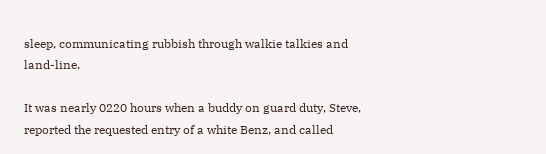sleep, communicating rubbish through walkie talkies and land-line.

It was nearly 0220 hours when a buddy on guard duty, Steve, reported the requested entry of a white Benz, and called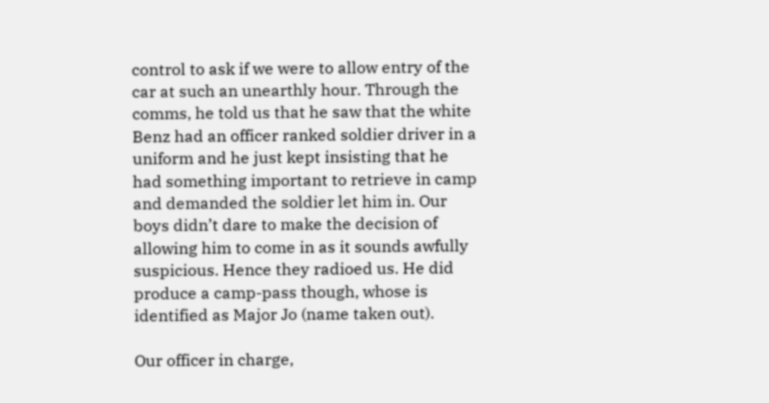control to ask if we were to allow entry of the car at such an unearthly hour. Through the comms, he told us that he saw that the white Benz had an officer ranked soldier driver in a uniform and he just kept insisting that he had something important to retrieve in camp and demanded the soldier let him in. Our boys didn’t dare to make the decision of allowing him to come in as it sounds awfully suspicious. Hence they radioed us. He did produce a camp-pass though, whose is identified as Major Jo (name taken out).

Our officer in charge,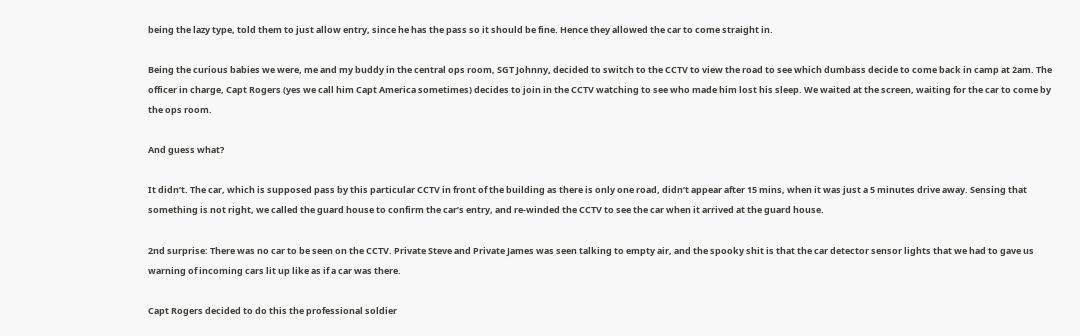being the lazy type, told them to just allow entry, since he has the pass so it should be fine. Hence they allowed the car to come straight in.

Being the curious babies we were, me and my buddy in the central ops room, SGT Johnny, decided to switch to the CCTV to view the road to see which dumbass decide to come back in camp at 2am. The officer in charge, Capt Rogers (yes we call him Capt America sometimes) decides to join in the CCTV watching to see who made him lost his sleep. We waited at the screen, waiting for the car to come by the ops room.

And guess what?

It didn’t. The car, which is supposed pass by this particular CCTV in front of the building as there is only one road, didn’t appear after 15 mins, when it was just a 5 minutes drive away. Sensing that something is not right, we called the guard house to confirm the car’s entry, and re-winded the CCTV to see the car when it arrived at the guard house.

2nd surprise: There was no car to be seen on the CCTV. Private Steve and Private James was seen talking to empty air, and the spooky shit is that the car detector sensor lights that we had to gave us warning of incoming cars lit up like as if a car was there.

Capt Rogers decided to do this the professional soldier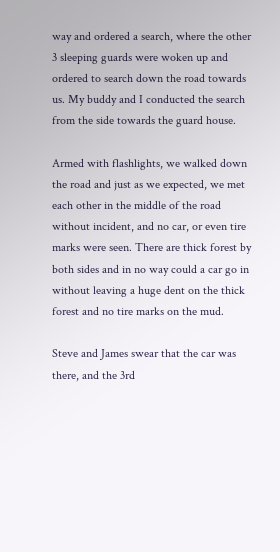way and ordered a search, where the other 3 sleeping guards were woken up and ordered to search down the road towards us. My buddy and I conducted the search from the side towards the guard house.

Armed with flashlights, we walked down the road and just as we expected, we met each other in the middle of the road without incident, and no car, or even tire marks were seen. There are thick forest by both sides and in no way could a car go in without leaving a huge dent on the thick forest and no tire marks on the mud.

Steve and James swear that the car was there, and the 3rd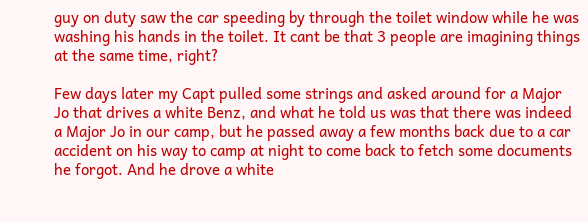guy on duty saw the car speeding by through the toilet window while he was washing his hands in the toilet. It cant be that 3 people are imagining things at the same time, right?

Few days later my Capt pulled some strings and asked around for a Major Jo that drives a white Benz, and what he told us was that there was indeed a Major Jo in our camp, but he passed away a few months back due to a car accident on his way to camp at night to come back to fetch some documents he forgot. And he drove a white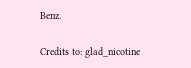Benz.

Credits to: glad_nicotine